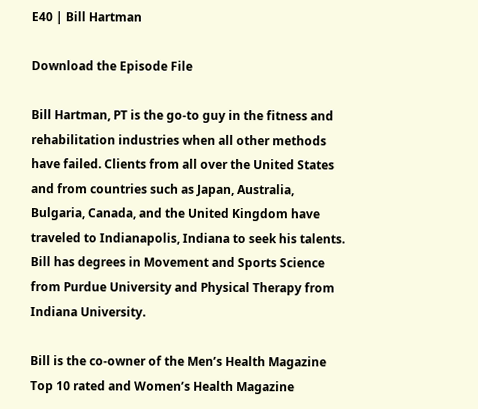E40 | Bill Hartman

Download the Episode File

Bill Hartman, PT is the go-to guy in the fitness and rehabilitation industries when all other methods have failed. Clients from all over the United States and from countries such as Japan, Australia, Bulgaria, Canada, and the United Kingdom have traveled to Indianapolis, Indiana to seek his talents. Bill has degrees in Movement and Sports Science from Purdue University and Physical Therapy from Indiana University.

Bill is the co-owner of the Men’s Health Magazine Top 10 rated and Women’s Health Magazine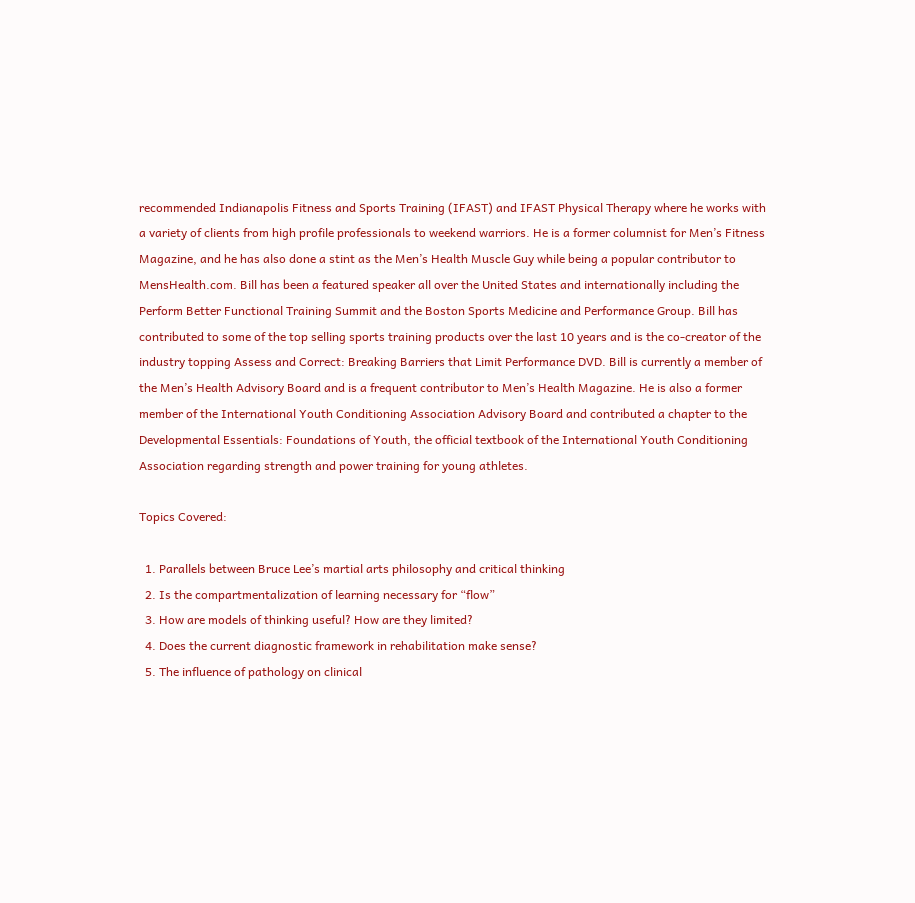recommended Indianapolis Fitness and Sports Training (IFAST) and IFAST Physical Therapy where he works with a variety of clients from high profile professionals to weekend warriors. He is a former columnist for Men’s Fitness Magazine, and he has also done a stint as the Men’s Health Muscle Guy while being a popular contributor to MensHealth.com. Bill has been a featured speaker all over the United States and internationally including the Perform Better Functional Training Summit and the Boston Sports Medicine and Performance Group. Bill has contributed to some of the top selling sports training products over the last 10 years and is the co-creator of the industry topping Assess and Correct: Breaking Barriers that Limit Performance DVD. Bill is currently a member of the Men’s Health Advisory Board and is a frequent contributor to Men’s Health Magazine. He is also a former member of the International Youth Conditioning Association Advisory Board and contributed a chapter to the Developmental Essentials: Foundations of Youth, the official textbook of the International Youth Conditioning Association regarding strength and power training for young athletes.

Topics Covered:

  1. Parallels between Bruce Lee’s martial arts philosophy and critical thinking
  2. Is the compartmentalization of learning necessary for “flow”
  3. How are models of thinking useful? How are they limited?
  4. Does the current diagnostic framework in rehabilitation make sense?
  5. The influence of pathology on clinical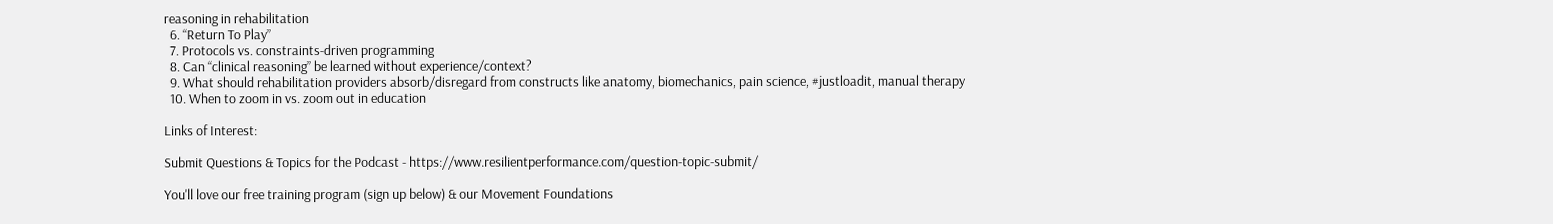reasoning in rehabilitation
  6. “Return To Play”
  7. Protocols vs. constraints-driven programming
  8. Can “clinical reasoning” be learned without experience/context?
  9. What should rehabilitation providers absorb/disregard from constructs like anatomy, biomechanics, pain science, #justloadit, manual therapy
  10. When to zoom in vs. zoom out in education

Links of Interest:

Submit Questions & Topics for the Podcast - https://www.resilientperformance.com/question-topic-submit/

You'll love our free training program (sign up below) & our Movement Foundations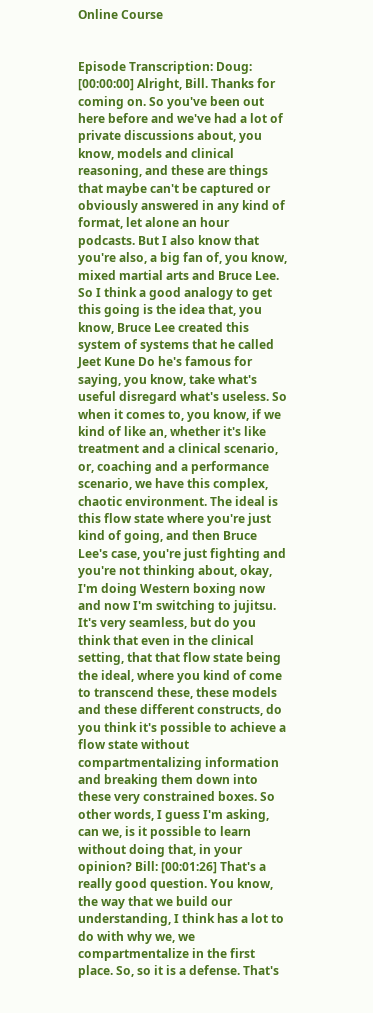Online Course


Episode Transcription: Doug: [00:00:00] Alright, Bill. Thanks for coming on. So you've been out here before and we've had a lot of private discussions about, you know, models and clinical reasoning, and these are things that maybe can't be captured or obviously answered in any kind of format, let alone an hour podcasts. But I also know that you're also, a big fan of, you know, mixed martial arts and Bruce Lee. So I think a good analogy to get this going is the idea that, you know, Bruce Lee created this system of systems that he called Jeet Kune Do he's famous for saying, you know, take what's useful disregard what's useless. So when it comes to, you know, if we kind of like an, whether it's like treatment and a clinical scenario, or, coaching and a performance scenario, we have this complex, chaotic environment. The ideal is this flow state where you're just kind of going, and then Bruce Lee's case, you're just fighting and you're not thinking about, okay, I'm doing Western boxing now and now I'm switching to jujitsu. It's very seamless, but do you think that even in the clinical setting, that that flow state being the ideal, where you kind of come to transcend these, these models and these different constructs, do you think it's possible to achieve a flow state without compartmentalizing information and breaking them down into these very constrained boxes. So other words, I guess I'm asking, can we, is it possible to learn without doing that, in your opinion? Bill: [00:01:26] That's a really good question. You know, the way that we build our understanding, I think has a lot to do with why we, we compartmentalize in the first place. So, so it is a defense. That's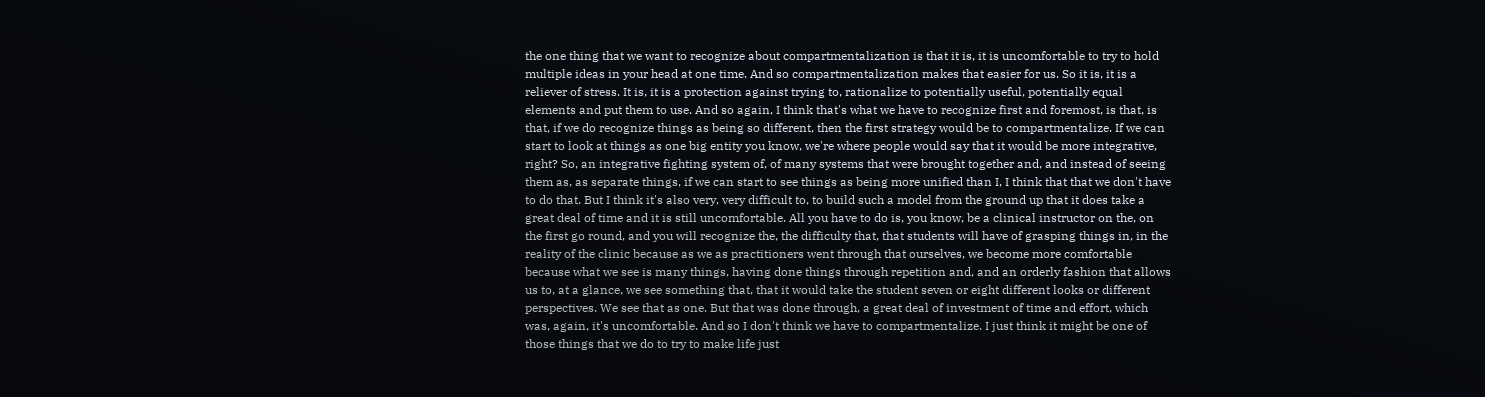the one thing that we want to recognize about compartmentalization is that it is, it is uncomfortable to try to hold multiple ideas in your head at one time. And so compartmentalization makes that easier for us. So it is, it is a reliever of stress. It is, it is a protection against trying to, rationalize to potentially useful, potentially equal elements and put them to use. And so again, I think that's what we have to recognize first and foremost, is that, is that, if we do recognize things as being so different, then the first strategy would be to compartmentalize. If we can start to look at things as one big entity you know, we're where people would say that it would be more integrative, right? So, an integrative fighting system of, of many systems that were brought together and, and instead of seeing them as, as separate things, if we can start to see things as being more unified than I, I think that that we don't have to do that. But I think it's also very, very difficult to, to build such a model from the ground up that it does take a great deal of time and it is still uncomfortable. All you have to do is, you know, be a clinical instructor on the, on the first go round, and you will recognize the, the difficulty that, that students will have of grasping things in, in the reality of the clinic because as we as practitioners went through that ourselves, we become more comfortable because what we see is many things, having done things through repetition and, and an orderly fashion that allows us to, at a glance, we see something that, that it would take the student seven or eight different looks or different perspectives. We see that as one. But that was done through, a great deal of investment of time and effort, which was, again, it's uncomfortable. And so I don't think we have to compartmentalize. I just think it might be one of those things that we do to try to make life just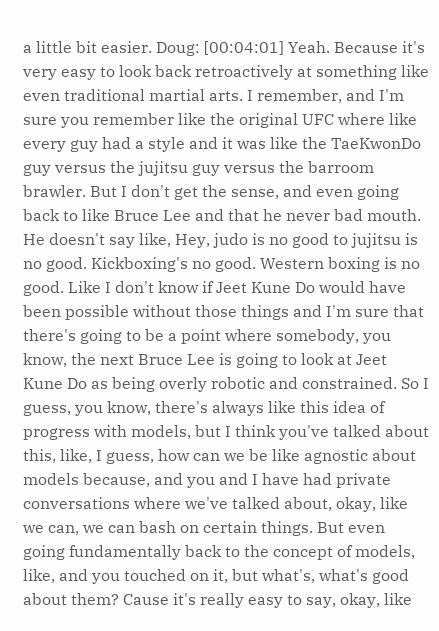a little bit easier. Doug: [00:04:01] Yeah. Because it's very easy to look back retroactively at something like even traditional martial arts. I remember, and I'm sure you remember like the original UFC where like every guy had a style and it was like the TaeKwonDo guy versus the jujitsu guy versus the barroom brawler. But I don't get the sense, and even going back to like Bruce Lee and that he never bad mouth. He doesn't say like, Hey, judo is no good to jujitsu is no good. Kickboxing's no good. Western boxing is no good. Like I don't know if Jeet Kune Do would have been possible without those things and I'm sure that there's going to be a point where somebody, you know, the next Bruce Lee is going to look at Jeet Kune Do as being overly robotic and constrained. So I guess, you know, there's always like this idea of progress with models, but I think you've talked about this, like, I guess, how can we be like agnostic about models because, and you and I have had private conversations where we've talked about, okay, like we can, we can bash on certain things. But even going fundamentally back to the concept of models, like, and you touched on it, but what's, what's good about them? Cause it's really easy to say, okay, like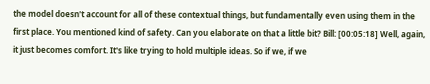the model doesn't account for all of these contextual things, but fundamentally even using them in the first place. You mentioned kind of safety. Can you elaborate on that a little bit? Bill: [00:05:18] Well, again, it just becomes comfort. It's like trying to hold multiple ideas. So if we, if we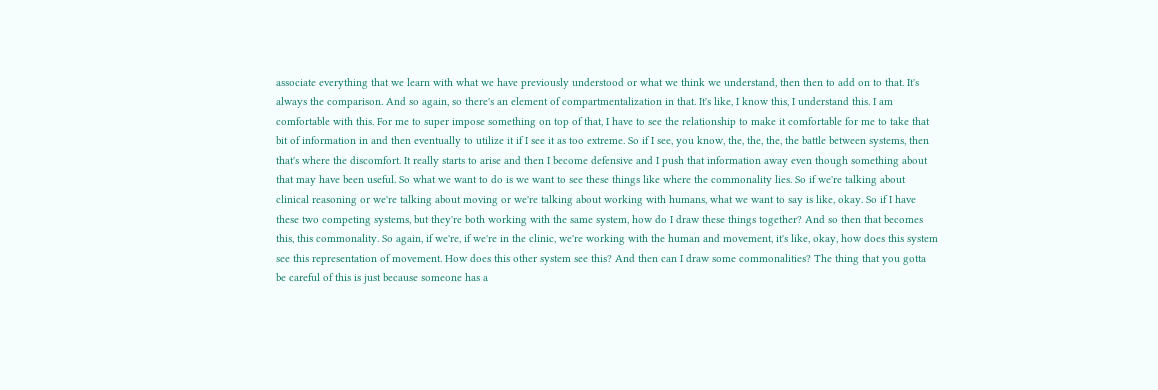associate everything that we learn with what we have previously understood or what we think we understand, then then to add on to that. It's always the comparison. And so again, so there's an element of compartmentalization in that. It's like, I know this, I understand this. I am comfortable with this. For me to super impose something on top of that, I have to see the relationship to make it comfortable for me to take that bit of information in and then eventually to utilize it if I see it as too extreme. So if I see, you know, the, the, the, the battle between systems, then that's where the discomfort. It really starts to arise and then I become defensive and I push that information away even though something about that may have been useful. So what we want to do is we want to see these things like where the commonality lies. So if we're talking about clinical reasoning or we're talking about moving or we're talking about working with humans, what we want to say is like, okay. So if I have these two competing systems, but they're both working with the same system, how do I draw these things together? And so then that becomes this, this commonality. So again, if we're, if we're in the clinic, we're working with the human and movement, it's like, okay, how does this system see this representation of movement. How does this other system see this? And then can I draw some commonalities? The thing that you gotta be careful of this is just because someone has a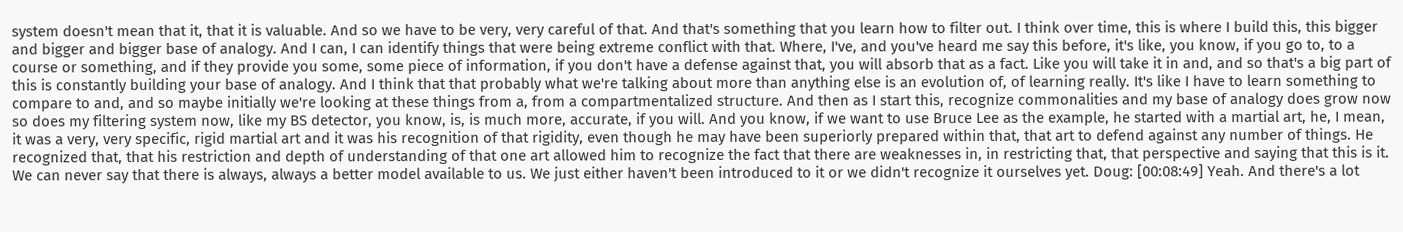system doesn't mean that it, that it is valuable. And so we have to be very, very careful of that. And that's something that you learn how to filter out. I think over time, this is where I build this, this bigger and bigger and bigger base of analogy. And I can, I can identify things that were being extreme conflict with that. Where, I've, and you've heard me say this before, it's like, you know, if you go to, to a course or something, and if they provide you some, some piece of information, if you don't have a defense against that, you will absorb that as a fact. Like you will take it in and, and so that's a big part of this is constantly building your base of analogy. And I think that that probably what we're talking about more than anything else is an evolution of, of learning really. It's like I have to learn something to compare to and, and so maybe initially we're looking at these things from a, from a compartmentalized structure. And then as I start this, recognize commonalities and my base of analogy does grow now so does my filtering system now, like my BS detector, you know, is, is much more, accurate, if you will. And you know, if we want to use Bruce Lee as the example, he started with a martial art, he, I mean, it was a very, very specific, rigid martial art and it was his recognition of that rigidity, even though he may have been superiorly prepared within that, that art to defend against any number of things. He recognized that, that his restriction and depth of understanding of that one art allowed him to recognize the fact that there are weaknesses in, in restricting that, that perspective and saying that this is it. We can never say that there is always, always a better model available to us. We just either haven't been introduced to it or we didn't recognize it ourselves yet. Doug: [00:08:49] Yeah. And there's a lot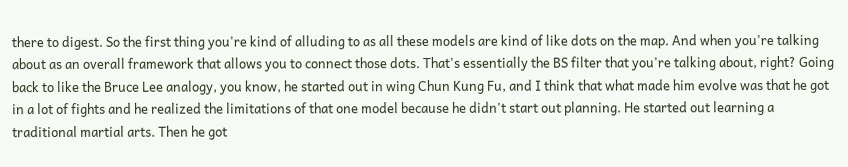there to digest. So the first thing you're kind of alluding to as all these models are kind of like dots on the map. And when you're talking about as an overall framework that allows you to connect those dots. That's essentially the BS filter that you're talking about, right? Going back to like the Bruce Lee analogy, you know, he started out in wing Chun Kung Fu, and I think that what made him evolve was that he got in a lot of fights and he realized the limitations of that one model because he didn't start out planning. He started out learning a traditional martial arts. Then he got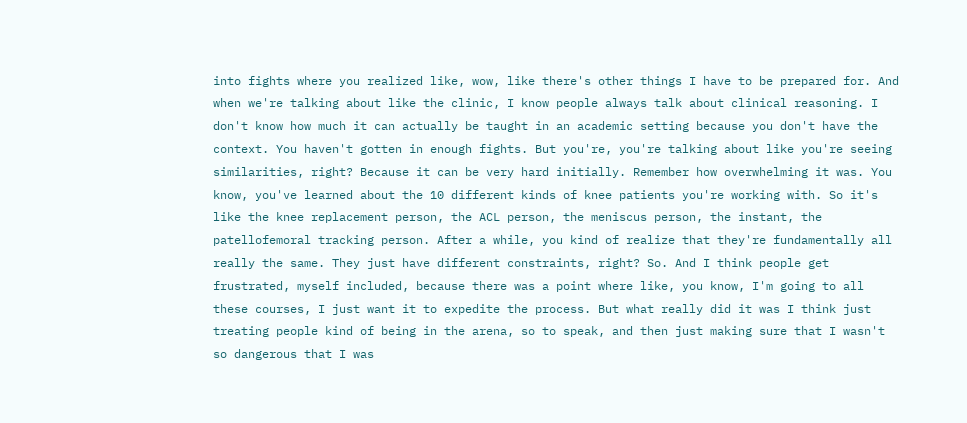into fights where you realized like, wow, like there's other things I have to be prepared for. And when we're talking about like the clinic, I know people always talk about clinical reasoning. I don't know how much it can actually be taught in an academic setting because you don't have the context. You haven't gotten in enough fights. But you're, you're talking about like you're seeing similarities, right? Because it can be very hard initially. Remember how overwhelming it was. You know, you've learned about the 10 different kinds of knee patients you're working with. So it's like the knee replacement person, the ACL person, the meniscus person, the instant, the patellofemoral tracking person. After a while, you kind of realize that they're fundamentally all really the same. They just have different constraints, right? So. And I think people get frustrated, myself included, because there was a point where like, you know, I'm going to all these courses, I just want it to expedite the process. But what really did it was I think just treating people kind of being in the arena, so to speak, and then just making sure that I wasn't so dangerous that I was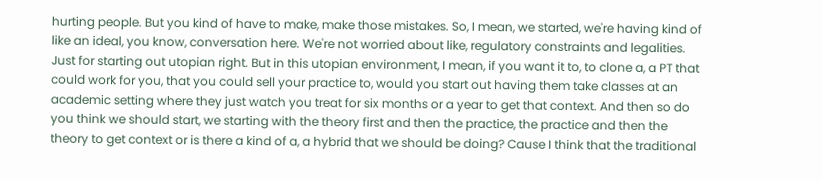hurting people. But you kind of have to make, make those mistakes. So, I mean, we started, we're having kind of like an ideal, you know, conversation here. We're not worried about like, regulatory constraints and legalities. Just for starting out utopian right. But in this utopian environment, I mean, if you want it to, to clone a, a PT that could work for you, that you could sell your practice to, would you start out having them take classes at an academic setting where they just watch you treat for six months or a year to get that context. And then so do you think we should start, we starting with the theory first and then the practice, the practice and then the theory to get context or is there a kind of a, a hybrid that we should be doing? Cause I think that the traditional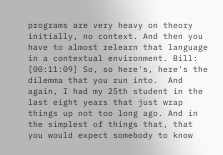programs are very heavy on theory initially, no context. And then you have to almost relearn that language in a contextual environment. Bill: [00:11:09] So, so here's, here's the dilemma that you run into.  And again, I had my 25th student in the last eight years that just wrap things up not too long ago. And in the simplest of things that, that you would expect somebody to know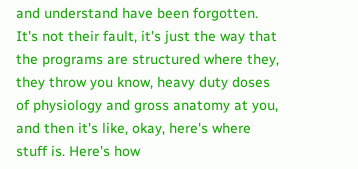and understand have been forgotten. It's not their fault, it's just the way that the programs are structured where they, they throw you know, heavy duty doses of physiology and gross anatomy at you, and then it's like, okay, here's where stuff is. Here's how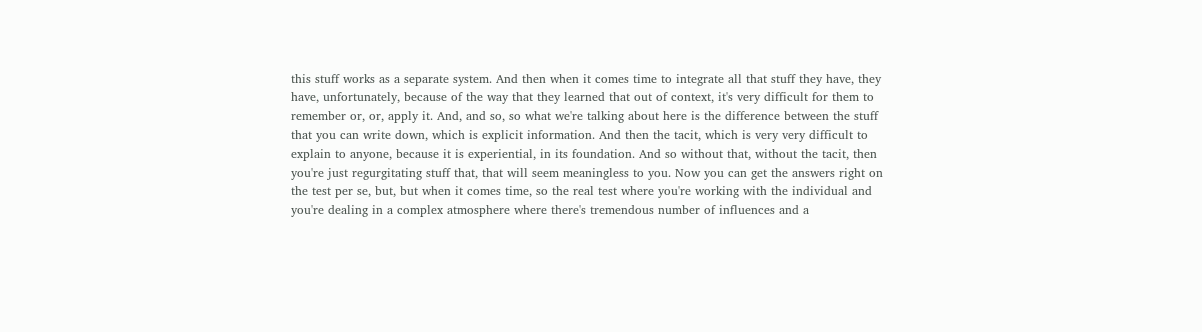this stuff works as a separate system. And then when it comes time to integrate all that stuff they have, they have, unfortunately, because of the way that they learned that out of context, it's very difficult for them to remember or, or, apply it. And, and so, so what we're talking about here is the difference between the stuff that you can write down, which is explicit information. And then the tacit, which is very very difficult to explain to anyone, because it is experiential, in its foundation. And so without that, without the tacit, then you're just regurgitating stuff that, that will seem meaningless to you. Now you can get the answers right on the test per se, but, but when it comes time, so the real test where you're working with the individual and you're dealing in a complex atmosphere where there's tremendous number of influences and a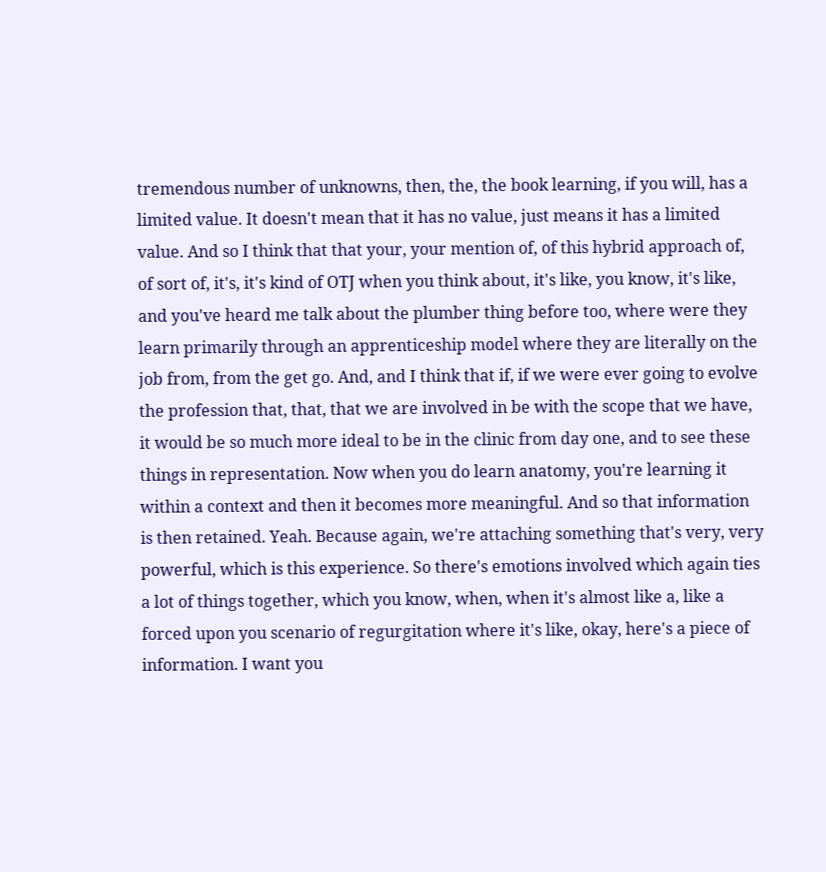tremendous number of unknowns, then, the, the book learning, if you will, has a limited value. It doesn't mean that it has no value, just means it has a limited value. And so I think that that your, your mention of, of this hybrid approach of, of sort of, it's, it's kind of OTJ when you think about, it's like, you know, it's like, and you've heard me talk about the plumber thing before too, where were they learn primarily through an apprenticeship model where they are literally on the job from, from the get go. And, and I think that if, if we were ever going to evolve the profession that, that, that we are involved in be with the scope that we have, it would be so much more ideal to be in the clinic from day one, and to see these things in representation. Now when you do learn anatomy, you're learning it within a context and then it becomes more meaningful. And so that information is then retained. Yeah. Because again, we're attaching something that's very, very powerful, which is this experience. So there's emotions involved which again ties a lot of things together, which you know, when, when it's almost like a, like a forced upon you scenario of regurgitation where it's like, okay, here's a piece of information. I want you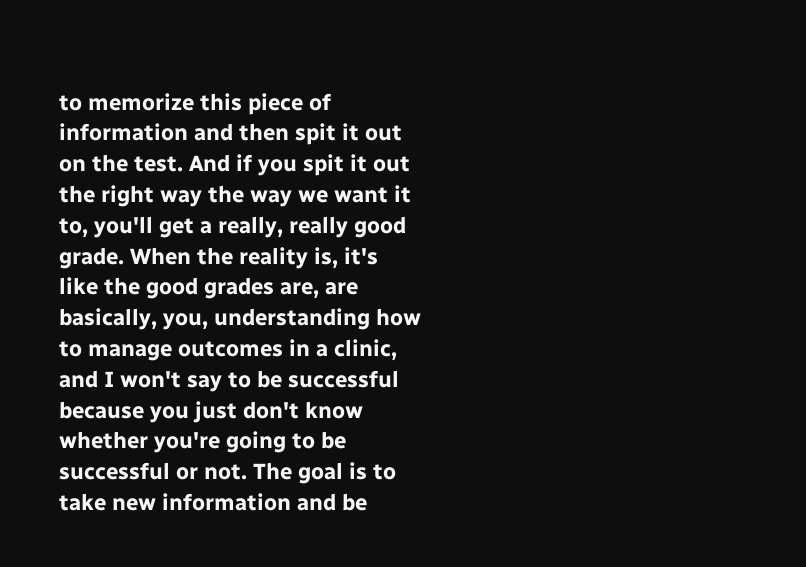to memorize this piece of information and then spit it out on the test. And if you spit it out the right way the way we want it to, you'll get a really, really good grade. When the reality is, it's like the good grades are, are basically, you, understanding how to manage outcomes in a clinic, and I won't say to be successful because you just don't know whether you're going to be successful or not. The goal is to take new information and be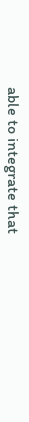able to integrate that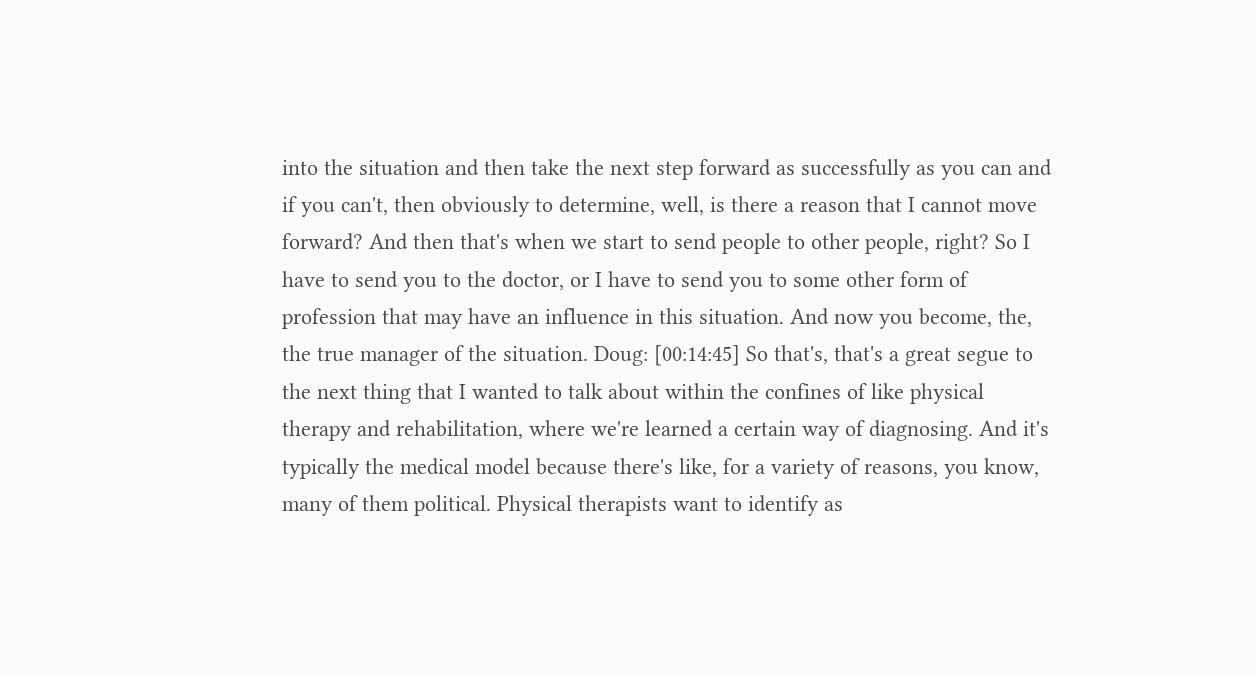into the situation and then take the next step forward as successfully as you can and if you can't, then obviously to determine, well, is there a reason that I cannot move forward? And then that's when we start to send people to other people, right? So I have to send you to the doctor, or I have to send you to some other form of profession that may have an influence in this situation. And now you become, the, the true manager of the situation. Doug: [00:14:45] So that's, that's a great segue to the next thing that I wanted to talk about within the confines of like physical therapy and rehabilitation, where we're learned a certain way of diagnosing. And it's typically the medical model because there's like, for a variety of reasons, you know, many of them political. Physical therapists want to identify as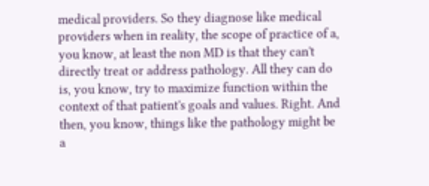medical providers. So they diagnose like medical providers when in reality, the scope of practice of a, you know, at least the non MD is that they can't directly treat or address pathology. All they can do is, you know, try to maximize function within the context of that patient's goals and values. Right. And then, you know, things like the pathology might be a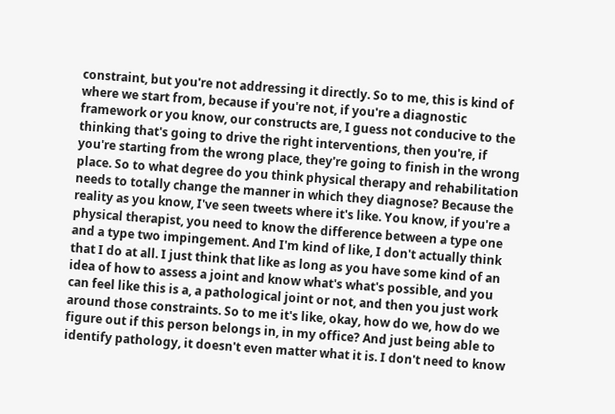constraint, but you're not addressing it directly. So to me, this is kind of where we start from, because if you're not, if you're a diagnostic framework or you know, our constructs are, I guess not conducive to the thinking that's going to drive the right interventions, then you're, if you're starting from the wrong place, they're going to finish in the wrong place. So to what degree do you think physical therapy and rehabilitation needs to totally change the manner in which they diagnose? Because the reality as you know, I've seen tweets where it's like. You know, if you're a physical therapist, you need to know the difference between a type one and a type two impingement. And I'm kind of like, I don't actually think that I do at all. I just think that like as long as you have some kind of an idea of how to assess a joint and know what's what's possible, and you can feel like this is a, a pathological joint or not, and then you just work around those constraints. So to me it's like, okay, how do we, how do we figure out if this person belongs in, in my office? And just being able to identify pathology, it doesn't even matter what it is. I don't need to know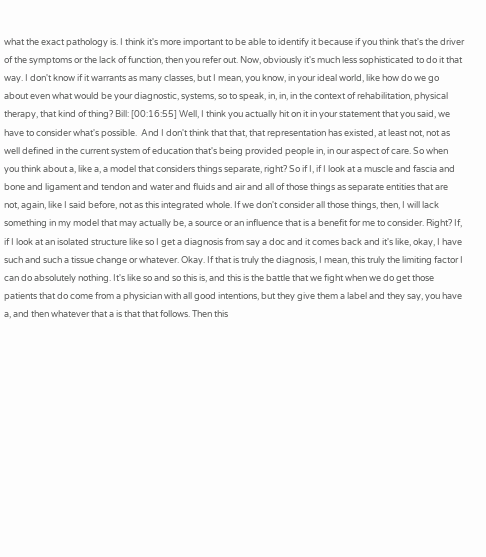what the exact pathology is. I think it's more important to be able to identify it because if you think that's the driver of the symptoms or the lack of function, then you refer out. Now, obviously it's much less sophisticated to do it that way. I don't know if it warrants as many classes, but I mean, you know, in your ideal world, like how do we go about even what would be your diagnostic, systems, so to speak, in, in, in the context of rehabilitation, physical therapy, that kind of thing? Bill: [00:16:55] Well, I think you actually hit on it in your statement that you said, we have to consider what's possible.  And I don't think that that, that representation has existed, at least not, not as well defined in the current system of education that's being provided people in, in our aspect of care. So when you think about a, like a, a model that considers things separate, right? So if I, if I look at a muscle and fascia and bone and ligament and tendon and water and fluids and air and all of those things as separate entities that are not, again, like I said before, not as this integrated whole. If we don't consider all those things, then, I will lack something in my model that may actually be, a source or an influence that is a benefit for me to consider. Right? If, if I look at an isolated structure like so I get a diagnosis from say a doc and it comes back and it's like, okay, I have such and such a tissue change or whatever. Okay. If that is truly the diagnosis, I mean, this truly the limiting factor I can do absolutely nothing. It's like so and so this is, and this is the battle that we fight when we do get those patients that do come from a physician with all good intentions, but they give them a label and they say, you have a, and then whatever that a is that that follows. Then this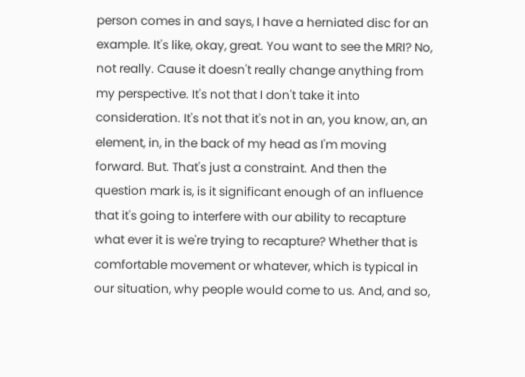person comes in and says, I have a herniated disc for an example. It's like, okay, great. You want to see the MRI? No, not really. Cause it doesn't really change anything from my perspective. It's not that I don't take it into consideration. It's not that it's not in an, you know, an, an element, in, in the back of my head as I'm moving forward. But. That's just a constraint. And then the question mark is, is it significant enough of an influence that it's going to interfere with our ability to recapture what ever it is we're trying to recapture? Whether that is comfortable movement or whatever, which is typical in our situation, why people would come to us. And, and so,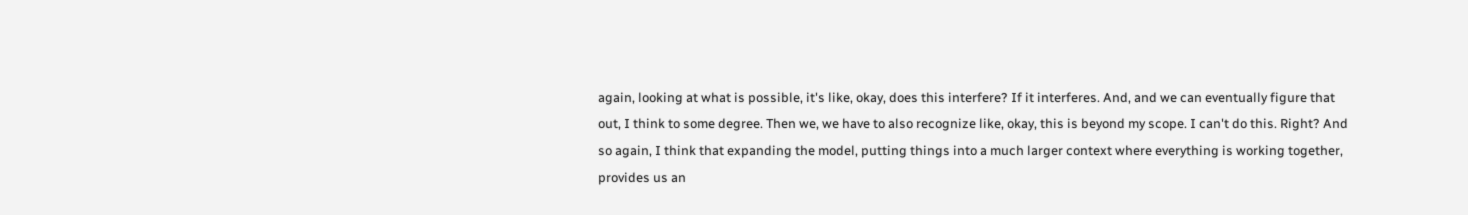again, looking at what is possible, it's like, okay, does this interfere? If it interferes. And, and we can eventually figure that out, I think to some degree. Then we, we have to also recognize like, okay, this is beyond my scope. I can't do this. Right? And so again, I think that expanding the model, putting things into a much larger context where everything is working together, provides us an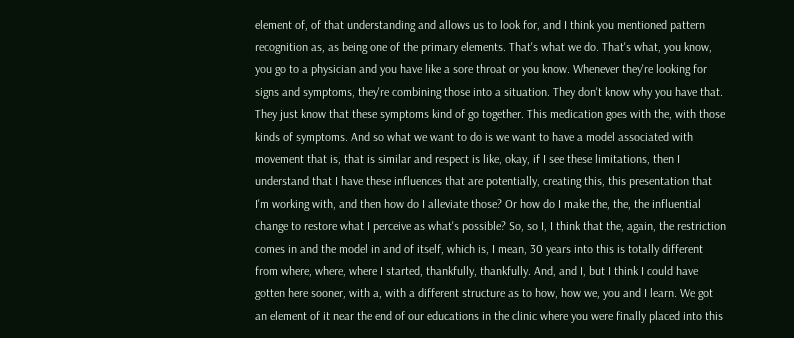element of, of that understanding and allows us to look for, and I think you mentioned pattern recognition as, as being one of the primary elements. That's what we do. That's what, you know, you go to a physician and you have like a sore throat or you know. Whenever they're looking for signs and symptoms, they're combining those into a situation. They don't know why you have that. They just know that these symptoms kind of go together. This medication goes with the, with those kinds of symptoms. And so what we want to do is we want to have a model associated with movement that is, that is similar and respect is like, okay, if I see these limitations, then I understand that I have these influences that are potentially, creating this, this presentation that I'm working with, and then how do I alleviate those? Or how do I make the, the, the influential change to restore what I perceive as what's possible? So, so I, I think that the, again, the restriction comes in and the model in and of itself, which is, I mean, 30 years into this is totally different from where, where, where I started, thankfully, thankfully. And, and I, but I think I could have gotten here sooner, with a, with a different structure as to how, how we, you and I learn. We got an element of it near the end of our educations in the clinic where you were finally placed into this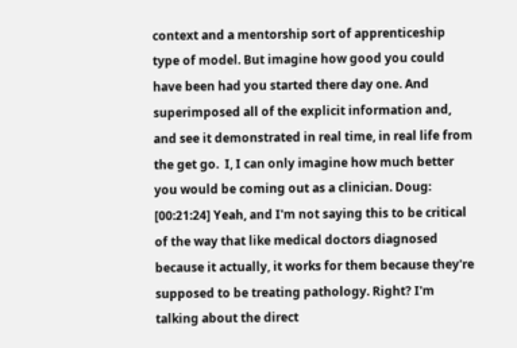context and a mentorship sort of apprenticeship type of model. But imagine how good you could have been had you started there day one. And superimposed all of the explicit information and, and see it demonstrated in real time, in real life from the get go.  I, I can only imagine how much better you would be coming out as a clinician. Doug: [00:21:24] Yeah, and I'm not saying this to be critical of the way that like medical doctors diagnosed because it actually, it works for them because they're supposed to be treating pathology. Right? I'm talking about the direct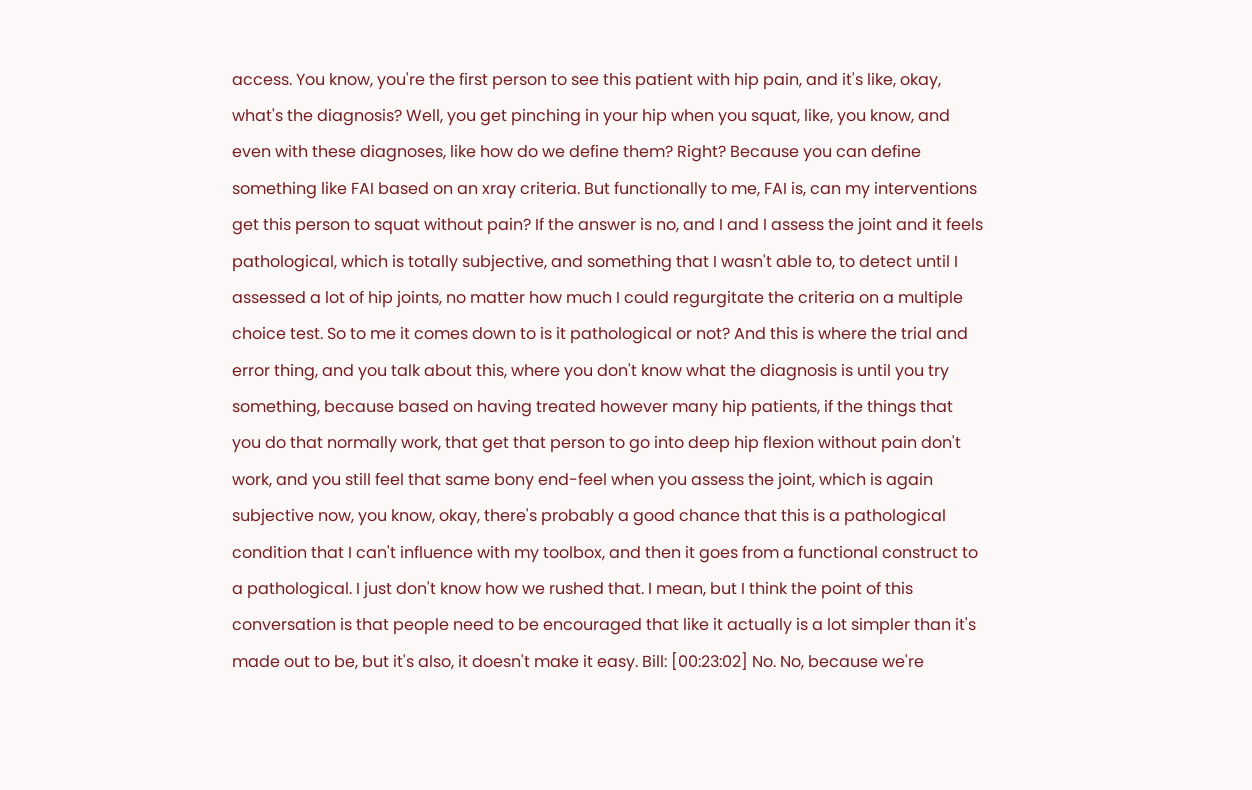access. You know, you're the first person to see this patient with hip pain, and it's like, okay, what's the diagnosis? Well, you get pinching in your hip when you squat, like, you know, and even with these diagnoses, like how do we define them? Right? Because you can define something like FAI based on an xray criteria. But functionally to me, FAI is, can my interventions get this person to squat without pain? If the answer is no, and I and I assess the joint and it feels pathological, which is totally subjective, and something that I wasn't able to, to detect until I assessed a lot of hip joints, no matter how much I could regurgitate the criteria on a multiple choice test. So to me it comes down to is it pathological or not? And this is where the trial and error thing, and you talk about this, where you don't know what the diagnosis is until you try something, because based on having treated however many hip patients, if the things that you do that normally work, that get that person to go into deep hip flexion without pain don't work, and you still feel that same bony end-feel when you assess the joint, which is again subjective now, you know, okay, there's probably a good chance that this is a pathological condition that I can't influence with my toolbox, and then it goes from a functional construct to a pathological. I just don't know how we rushed that. I mean, but I think the point of this conversation is that people need to be encouraged that like it actually is a lot simpler than it's made out to be, but it's also, it doesn't make it easy. Bill: [00:23:02] No. No, because we're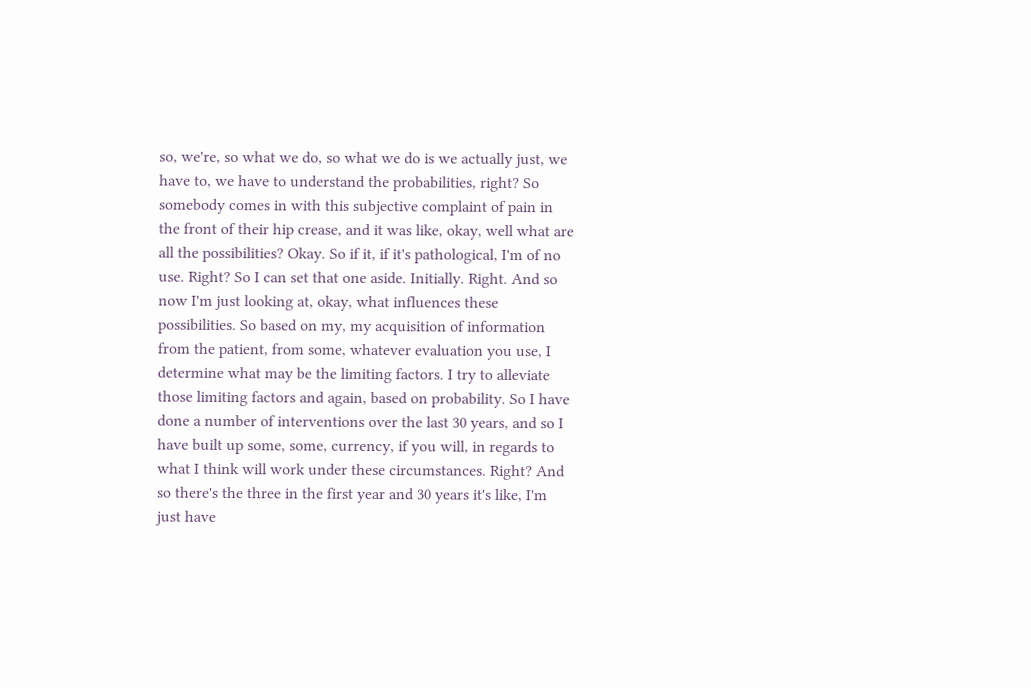so, we're, so what we do, so what we do is we actually just, we have to, we have to understand the probabilities, right? So somebody comes in with this subjective complaint of pain in the front of their hip crease, and it was like, okay, well what are all the possibilities? Okay. So if it, if it's pathological, I'm of no use. Right? So I can set that one aside. Initially. Right. And so now I'm just looking at, okay, what influences these possibilities. So based on my, my acquisition of information from the patient, from some, whatever evaluation you use, I determine what may be the limiting factors. I try to alleviate those limiting factors and again, based on probability. So I have done a number of interventions over the last 30 years, and so I have built up some, some, currency, if you will, in regards to what I think will work under these circumstances. Right? And so there's the three in the first year and 30 years it's like, I'm just have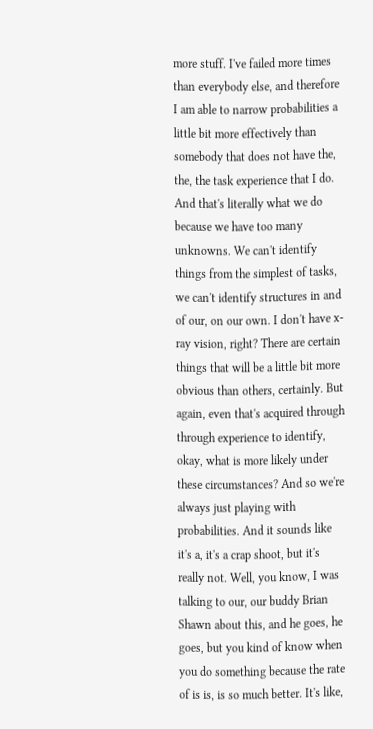more stuff. I've failed more times than everybody else, and therefore I am able to narrow probabilities a little bit more effectively than somebody that does not have the, the, the task experience that I do. And that's literally what we do because we have too many unknowns. We can't identify things from the simplest of tasks, we can't identify structures in and of our, on our own. I don't have x-ray vision, right? There are certain things that will be a little bit more obvious than others, certainly. But again, even that's acquired through through experience to identify, okay, what is more likely under these circumstances? And so we're always just playing with probabilities. And it sounds like it's a, it's a crap shoot, but it's really not. Well, you know, I was talking to our, our buddy Brian Shawn about this, and he goes, he goes, but you kind of know when you do something because the rate of is is, is so much better. It's like,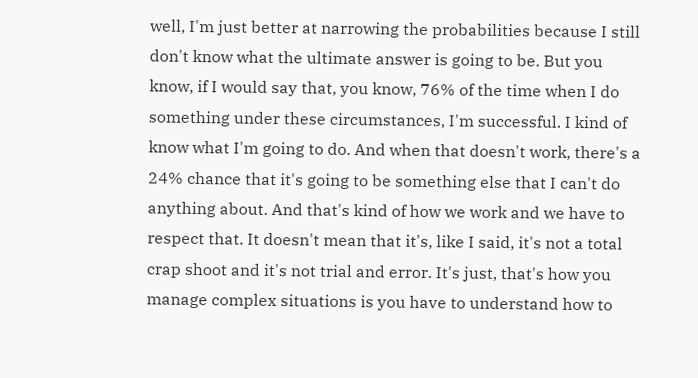well, I'm just better at narrowing the probabilities because I still don't know what the ultimate answer is going to be. But you know, if I would say that, you know, 76% of the time when I do something under these circumstances, I'm successful. I kind of know what I'm going to do. And when that doesn't work, there's a 24% chance that it's going to be something else that I can't do anything about. And that's kind of how we work and we have to respect that. It doesn't mean that it's, like I said, it's not a total crap shoot and it's not trial and error. It's just, that's how you manage complex situations is you have to understand how to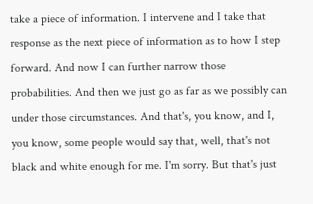take a piece of information. I intervene and I take that response as the next piece of information as to how I step forward. And now I can further narrow those probabilities. And then we just go as far as we possibly can under those circumstances. And that's, you know, and I, you know, some people would say that, well, that's not black and white enough for me. I'm sorry. But that's just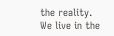the reality. We live in the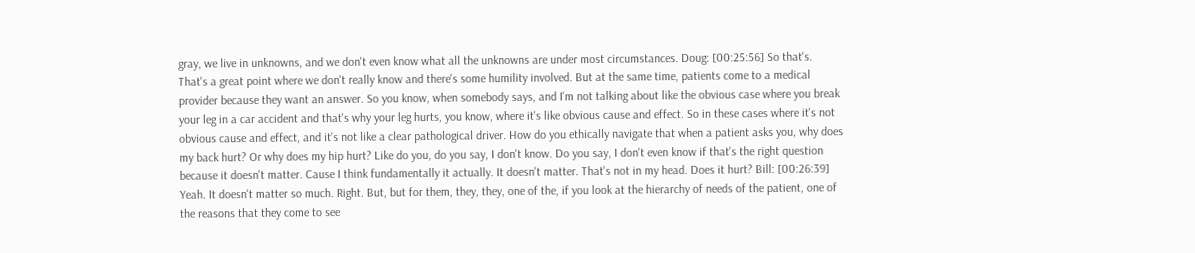gray, we live in unknowns, and we don't even know what all the unknowns are under most circumstances. Doug: [00:25:56] So that's. That's a great point where we don't really know and there's some humility involved. But at the same time, patients come to a medical provider because they want an answer. So you know, when somebody says, and I'm not talking about like the obvious case where you break your leg in a car accident and that's why your leg hurts, you know, where it's like obvious cause and effect. So in these cases where it's not obvious cause and effect, and it's not like a clear pathological driver. How do you ethically navigate that when a patient asks you, why does my back hurt? Or why does my hip hurt? Like do you, do you say, I don't know. Do you say, I don't even know if that's the right question because it doesn't matter. Cause I think fundamentally it actually. It doesn't matter. That's not in my head. Does it hurt? Bill: [00:26:39] Yeah. It doesn't matter so much. Right. But, but for them, they, they, one of the, if you look at the hierarchy of needs of the patient, one of the reasons that they come to see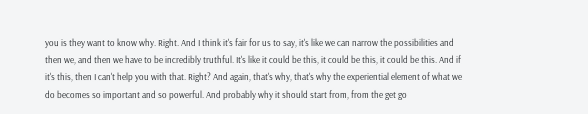you is they want to know why. Right. And I think it's fair for us to say, it's like we can narrow the possibilities and then we, and then we have to be incredibly truthful. It's like it could be this, it could be this, it could be this. And if it's this, then I can't help you with that. Right? And again, that's why, that's why the experiential element of what we do becomes so important and so powerful. And probably why it should start from, from the get go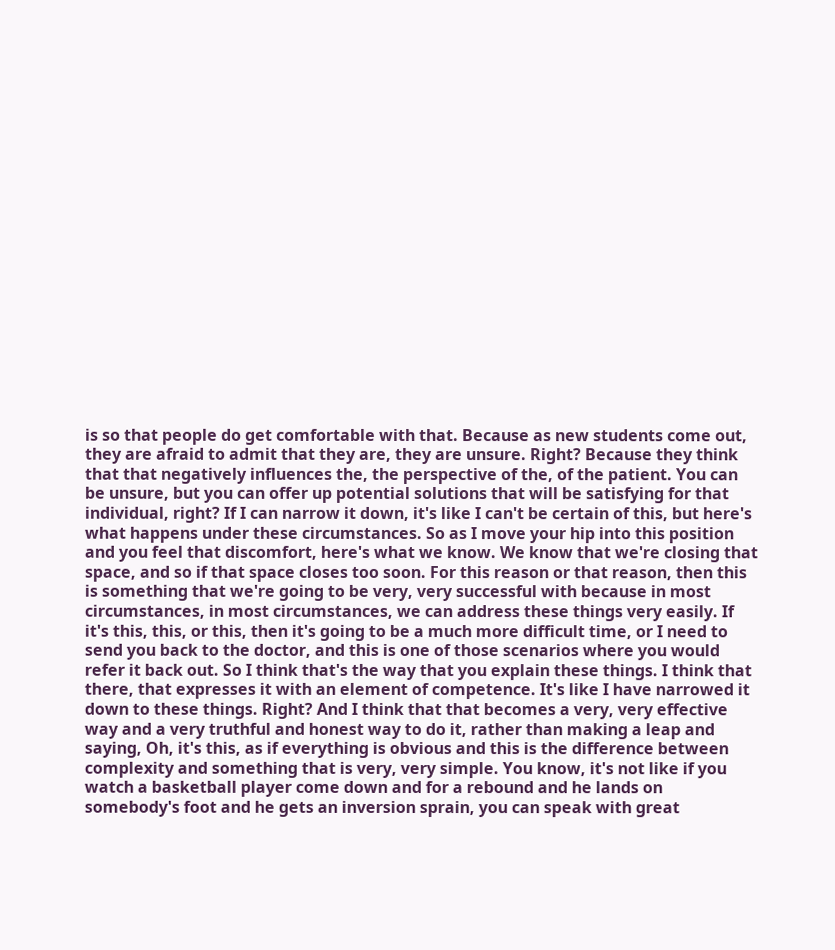is so that people do get comfortable with that. Because as new students come out, they are afraid to admit that they are, they are unsure. Right? Because they think that that negatively influences the, the perspective of the, of the patient. You can be unsure, but you can offer up potential solutions that will be satisfying for that individual, right? If I can narrow it down, it's like I can't be certain of this, but here's what happens under these circumstances. So as I move your hip into this position and you feel that discomfort, here's what we know. We know that we're closing that space, and so if that space closes too soon. For this reason or that reason, then this is something that we're going to be very, very successful with because in most circumstances, in most circumstances, we can address these things very easily. If it's this, this, or this, then it's going to be a much more difficult time, or I need to send you back to the doctor, and this is one of those scenarios where you would refer it back out. So I think that's the way that you explain these things. I think that there, that expresses it with an element of competence. It's like I have narrowed it down to these things. Right? And I think that that becomes a very, very effective way and a very truthful and honest way to do it, rather than making a leap and saying, Oh, it's this, as if everything is obvious and this is the difference between complexity and something that is very, very simple. You know, it's not like if you watch a basketball player come down and for a rebound and he lands on somebody's foot and he gets an inversion sprain, you can speak with great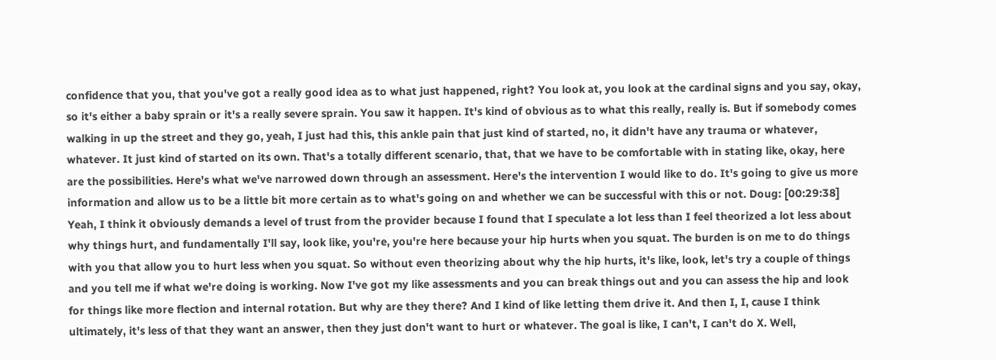confidence that you, that you've got a really good idea as to what just happened, right? You look at, you look at the cardinal signs and you say, okay, so it's either a baby sprain or it's a really severe sprain. You saw it happen. It's kind of obvious as to what this really, really is. But if somebody comes walking in up the street and they go, yeah, I just had this, this ankle pain that just kind of started, no, it didn't have any trauma or whatever, whatever. It just kind of started on its own. That's a totally different scenario, that, that we have to be comfortable with in stating like, okay, here are the possibilities. Here's what we've narrowed down through an assessment. Here's the intervention I would like to do. It's going to give us more information and allow us to be a little bit more certain as to what's going on and whether we can be successful with this or not. Doug: [00:29:38] Yeah, I think it obviously demands a level of trust from the provider because I found that I speculate a lot less than I feel theorized a lot less about why things hurt, and fundamentally I'll say, look like, you're, you're here because your hip hurts when you squat. The burden is on me to do things with you that allow you to hurt less when you squat. So without even theorizing about why the hip hurts, it's like, look, let's try a couple of things and you tell me if what we're doing is working. Now I've got my like assessments and you can break things out and you can assess the hip and look for things like more flection and internal rotation. But why are they there? And I kind of like letting them drive it. And then I, I, cause I think ultimately, it's less of that they want an answer, then they just don't want to hurt or whatever. The goal is like, I can't, I can't do X. Well,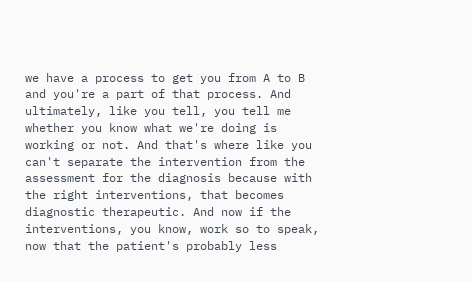we have a process to get you from A to B and you're a part of that process. And ultimately, like you tell, you tell me whether you know what we're doing is working or not. And that's where like you can't separate the intervention from the assessment for the diagnosis because with the right interventions, that becomes diagnostic therapeutic. And now if the interventions, you know, work so to speak, now that the patient's probably less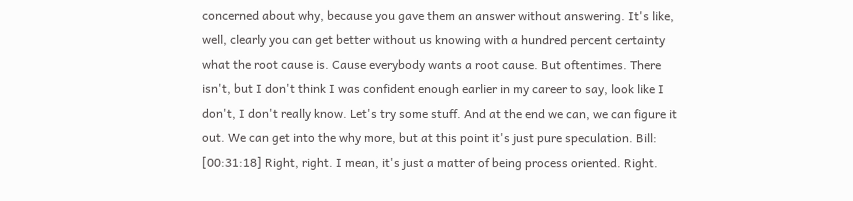concerned about why, because you gave them an answer without answering. It's like, well, clearly you can get better without us knowing with a hundred percent certainty what the root cause is. Cause everybody wants a root cause. But oftentimes. There isn't, but I don't think I was confident enough earlier in my career to say, look like I don't, I don't really know. Let's try some stuff. And at the end we can, we can figure it out. We can get into the why more, but at this point it's just pure speculation. Bill: [00:31:18] Right, right. I mean, it's just a matter of being process oriented. Right.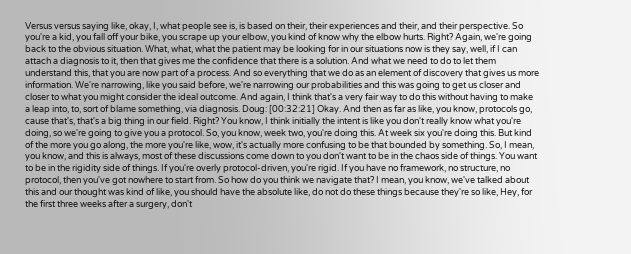Versus versus saying like, okay, I, what people see is, is based on their, their experiences and their, and their perspective. So you're a kid, you fall off your bike, you scrape up your elbow, you kind of know why the elbow hurts. Right? Again, we're going back to the obvious situation. What, what, what the patient may be looking for in our situations now is they say, well, if I can attach a diagnosis to it, then that gives me the confidence that there is a solution. And what we need to do to let them understand this, that you are now part of a process. And so everything that we do as an element of discovery that gives us more information. We're narrowing, like you said before, we're narrowing our probabilities and this was going to get us closer and closer to what you might consider the ideal outcome. And again, I think that's a very fair way to do this without having to make a leap into, to, sort of blame something, via diagnosis. Doug: [00:32:21] Okay. And then as far as like, you know, protocols go, cause that's, that's a big thing in our field. Right? You know, I think initially the intent is like you don't really know what you're doing, so we're going to give you a protocol. So, you know, week two, you're doing this. At week six you're doing this. But kind of the more you go along, the more you're like, wow, it's actually more confusing to be that bounded by something. So, I mean, you know, and this is always, most of these discussions come down to you don't want to be in the chaos side of things. You want to be in the rigidity side of things. If you're overly protocol-driven, you're rigid. If you have no framework, no structure, no protocol, then you've got nowhere to start from. So how do you think we navigate that? I mean, you know, we've talked about this and our thought was kind of like, you should have the absolute like, do not do these things because they're so like, Hey, for the first three weeks after a surgery, don't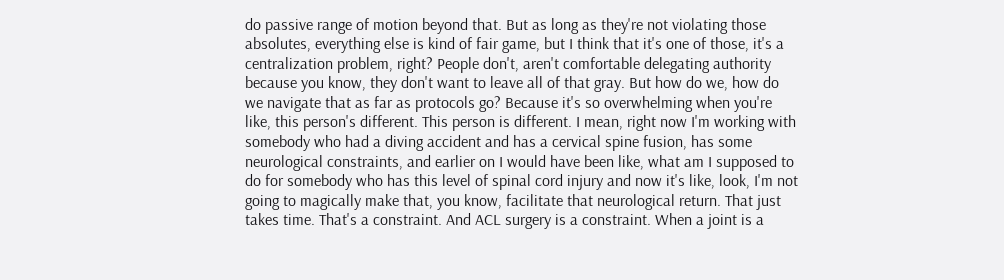do passive range of motion beyond that. But as long as they're not violating those absolutes, everything else is kind of fair game, but I think that it's one of those, it's a centralization problem, right? People don't, aren't comfortable delegating authority because you know, they don't want to leave all of that gray. But how do we, how do we navigate that as far as protocols go? Because it's so overwhelming when you're like, this person's different. This person is different. I mean, right now I'm working with somebody who had a diving accident and has a cervical spine fusion, has some neurological constraints, and earlier on I would have been like, what am I supposed to do for somebody who has this level of spinal cord injury and now it's like, look, I'm not going to magically make that, you know, facilitate that neurological return. That just takes time. That's a constraint. And ACL surgery is a constraint. When a joint is a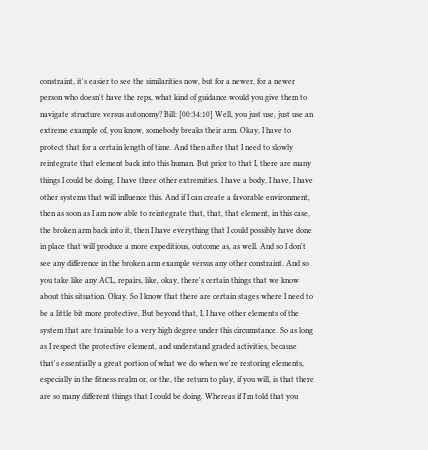constraint, it's easier to see the similarities now, but for a newer, for a newer person who doesn't have the reps, what kind of guidance would you give them to navigate structure versus autonomy? Bill: [00:34:10] Well, you just use, just use an extreme example of, you know, somebody breaks their arm. Okay, I have to protect that for a certain length of time. And then after that I need to slowly reintegrate that element back into this human. But prior to that I, there are many things I could be doing. I have three other extremities. I have a body, I have, I have other systems that will influence this. And if I can create a favorable environment, then as soon as I am now able to reintegrate that, that, that element, in this case, the broken arm back into it, then I have everything that I could possibly have done in place that will produce a more expeditious, outcome as, as well. And so I don't see any difference in the broken arm example versus any other constraint. And so you take like any ACL, repairs, like, okay, there's certain things that we know about this situation. Okay. So I know that there are certain stages where I need to be a little bit more protective, But beyond that, I, I have other elements of the system that are trainable to a very high degree under this circumstance. So as long as I respect the protective element, and understand graded activities, because that's essentially a great portion of what we do when we're restoring elements, especially in the fitness realm or, or the, the return to play, if you will, is that there are so many different things that I could be doing. Whereas if I'm told that you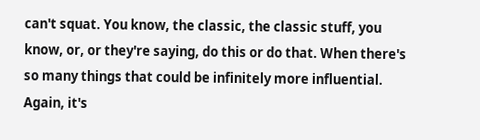can't squat. You know, the classic, the classic stuff, you know, or, or they're saying, do this or do that. When there's so many things that could be infinitely more influential. Again, it's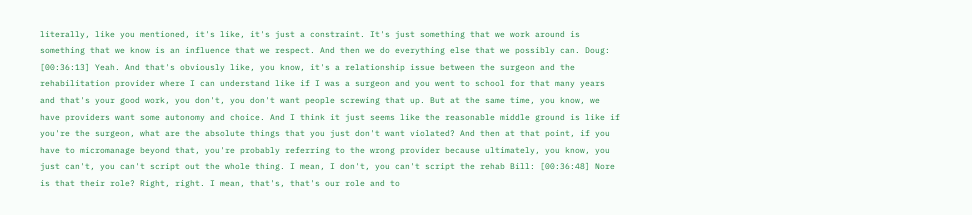literally, like you mentioned, it's like, it's just a constraint. It's just something that we work around is something that we know is an influence that we respect. And then we do everything else that we possibly can. Doug: [00:36:13] Yeah. And that's obviously like, you know, it's a relationship issue between the surgeon and the rehabilitation provider where I can understand like if I was a surgeon and you went to school for that many years and that's your good work, you don't, you don't want people screwing that up. But at the same time, you know, we have providers want some autonomy and choice. And I think it just seems like the reasonable middle ground is like if you're the surgeon, what are the absolute things that you just don't want violated? And then at that point, if you have to micromanage beyond that, you're probably referring to the wrong provider because ultimately, you know, you just can't, you can't script out the whole thing. I mean, I don't, you can't script the rehab Bill: [00:36:48] Nore is that their role? Right, right. I mean, that's, that's our role and to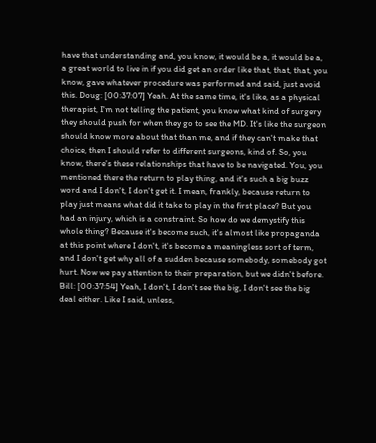have that understanding and, you know, it would be a, it would be a, a great world to live in if you did get an order like that, that, that, you know, gave whatever procedure was performed and said, just avoid this. Doug: [00:37:07] Yeah. At the same time, it's like, as a physical therapist, I'm not telling the patient, you know what kind of surgery they should push for when they go to see the MD. It's like the surgeon should know more about that than me, and if they can't make that choice, then I should refer to different surgeons, kind of. So, you know, there's these relationships that have to be navigated. You, you mentioned there the return to play thing, and it's such a big buzz word and I don't, I don't get it. I mean, frankly, because return to play just means what did it take to play in the first place? But you had an injury, which is a constraint. So how do we demystify this whole thing? Because it's become such, it's almost like propaganda at this point where I don't, it's become a meaningless sort of term, and I don't get why all of a sudden because somebody, somebody got hurt. Now we pay attention to their preparation, but we didn't before. Bill: [00:37:54] Yeah, I don't, I don't see the big, I don't see the big deal either. Like I said, unless,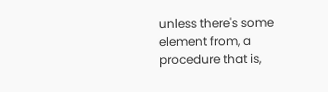unless there's some element from, a procedure that is,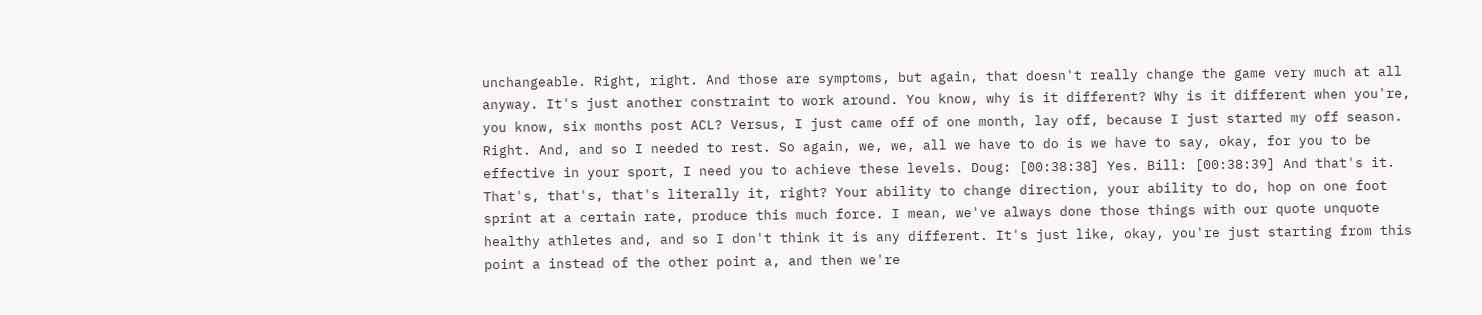unchangeable. Right, right. And those are symptoms, but again, that doesn't really change the game very much at all anyway. It's just another constraint to work around. You know, why is it different? Why is it different when you're, you know, six months post ACL? Versus, I just came off of one month, lay off, because I just started my off season. Right. And, and so I needed to rest. So again, we, we, all we have to do is we have to say, okay, for you to be effective in your sport, I need you to achieve these levels. Doug: [00:38:38] Yes. Bill: [00:38:39] And that's it. That's, that's, that's literally it, right? Your ability to change direction, your ability to do, hop on one foot sprint at a certain rate, produce this much force. I mean, we've always done those things with our quote unquote healthy athletes and, and so I don't think it is any different. It's just like, okay, you're just starting from this point a instead of the other point a, and then we're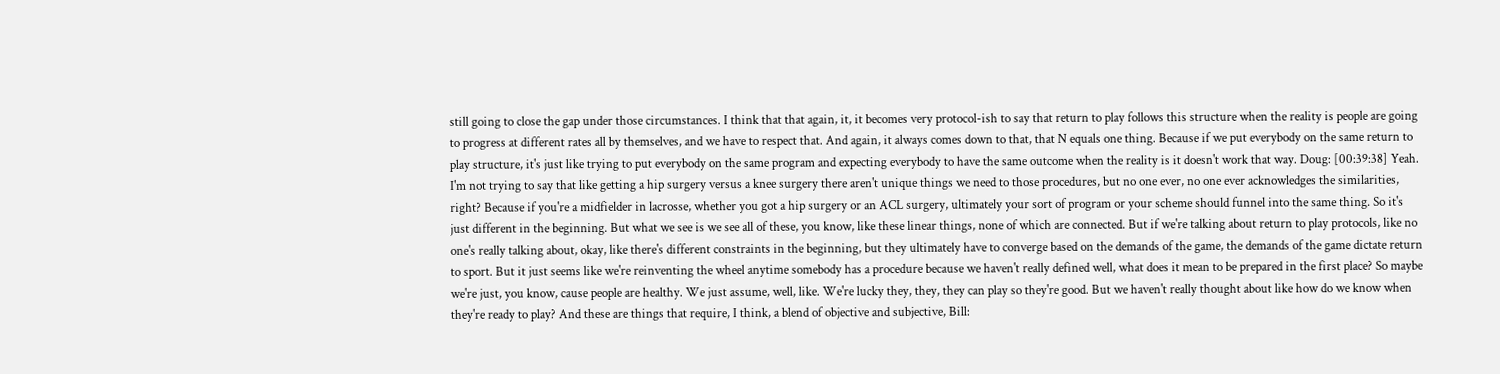still going to close the gap under those circumstances. I think that that again, it, it becomes very protocol-ish to say that return to play follows this structure when the reality is people are going to progress at different rates all by themselves, and we have to respect that. And again, it always comes down to that, that N equals one thing. Because if we put everybody on the same return to play structure, it's just like trying to put everybody on the same program and expecting everybody to have the same outcome when the reality is it doesn't work that way. Doug: [00:39:38] Yeah. I'm not trying to say that like getting a hip surgery versus a knee surgery there aren't unique things we need to those procedures, but no one ever, no one ever acknowledges the similarities, right? Because if you're a midfielder in lacrosse, whether you got a hip surgery or an ACL surgery, ultimately your sort of program or your scheme should funnel into the same thing. So it's just different in the beginning. But what we see is we see all of these, you know, like these linear things, none of which are connected. But if we're talking about return to play protocols, like no one's really talking about, okay, like there's different constraints in the beginning, but they ultimately have to converge based on the demands of the game, the demands of the game dictate return to sport. But it just seems like we're reinventing the wheel anytime somebody has a procedure because we haven't really defined well, what does it mean to be prepared in the first place? So maybe we're just, you know, cause people are healthy. We just assume, well, like. We're lucky they, they, they can play so they're good. But we haven't really thought about like how do we know when they're ready to play? And these are things that require, I think, a blend of objective and subjective, Bill: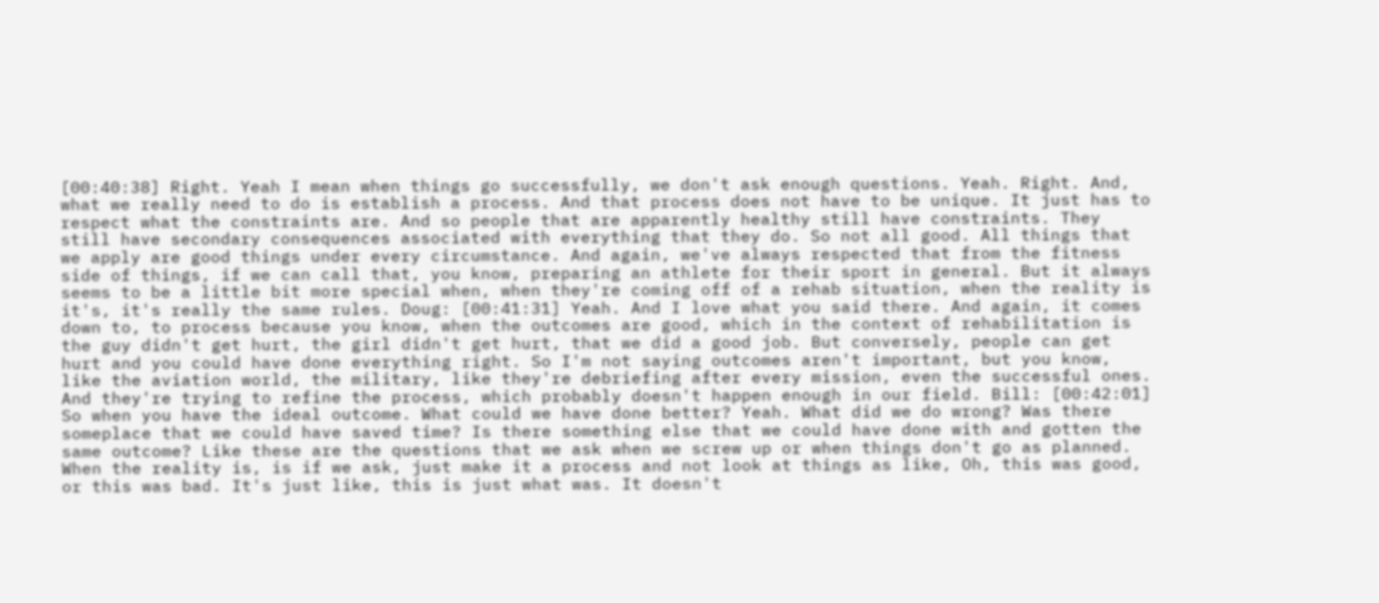[00:40:38] Right. Yeah I mean when things go successfully, we don't ask enough questions. Yeah. Right. And, what we really need to do is establish a process. And that process does not have to be unique. It just has to respect what the constraints are. And so people that are apparently healthy still have constraints. They still have secondary consequences associated with everything that they do. So not all good. All things that we apply are good things under every circumstance. And again, we've always respected that from the fitness side of things, if we can call that, you know, preparing an athlete for their sport in general. But it always seems to be a little bit more special when, when they're coming off of a rehab situation, when the reality is it's, it's really the same rules. Doug: [00:41:31] Yeah. And I love what you said there. And again, it comes down to, to process because you know, when the outcomes are good, which in the context of rehabilitation is the guy didn't get hurt, the girl didn't get hurt, that we did a good job. But conversely, people can get hurt and you could have done everything right. So I'm not saying outcomes aren't important, but you know, like the aviation world, the military, like they're debriefing after every mission, even the successful ones. And they're trying to refine the process, which probably doesn't happen enough in our field. Bill: [00:42:01] So when you have the ideal outcome. What could we have done better? Yeah. What did we do wrong? Was there someplace that we could have saved time? Is there something else that we could have done with and gotten the same outcome? Like these are the questions that we ask when we screw up or when things don't go as planned. When the reality is, is if we ask, just make it a process and not look at things as like, Oh, this was good, or this was bad. It's just like, this is just what was. It doesn't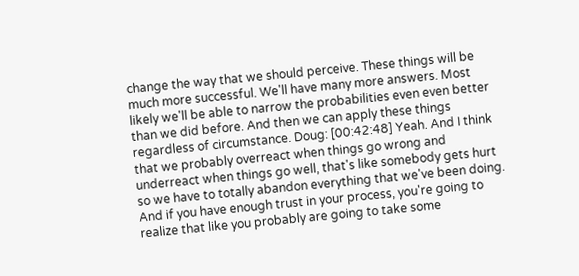change the way that we should perceive. These things will be much more successful. We'll have many more answers. Most likely we'll be able to narrow the probabilities even even better than we did before. And then we can apply these things regardless of circumstance. Doug: [00:42:48] Yeah. And I think that we probably overreact when things go wrong and underreact when things go well, that's like somebody gets hurt so we have to totally abandon everything that we've been doing. And if you have enough trust in your process, you're going to realize that like you probably are going to take some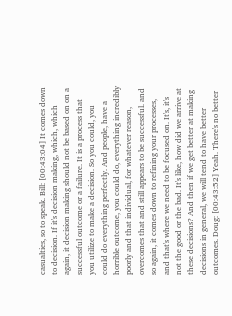casualties, so to speak. Bill: [00:43:04] It comes down to decision. If it's decision making, which, which again, it decision making should not be based on on a successful outcome or a failure. It is a process that you utilize to make a decision. So you could, you could do everything perfectly. And people, have a horrible outcome, you could do, everything incredibly poorly and that individual, for whatever reason, overcomes that and still appears to be successful. and so again, it comes down to refining your processes, and that's where we need to be focused on. It's, it's not the good or the bad. It's like, how did we arrive at these decisions? And then if we get better at making decisions in general, we will tend to have better outcomes. Doug: [00:43:52] Yeah. There's no better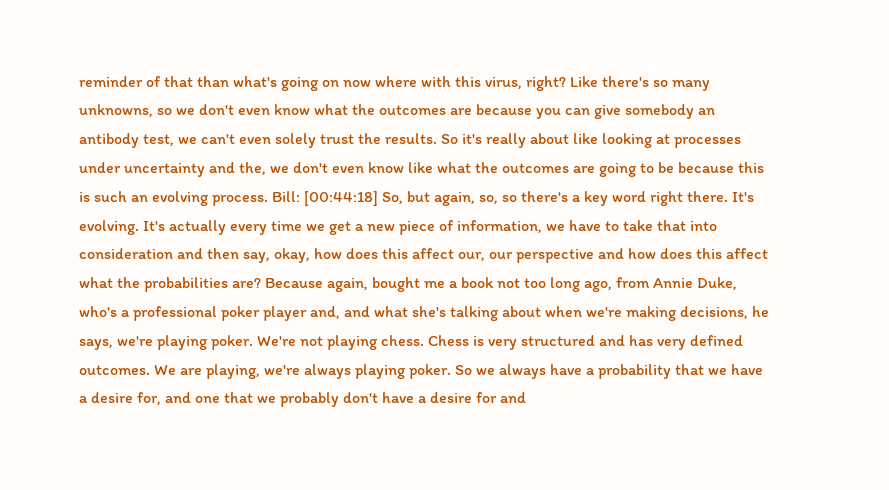reminder of that than what's going on now where with this virus, right? Like there's so many unknowns, so we don't even know what the outcomes are because you can give somebody an antibody test, we can't even solely trust the results. So it's really about like looking at processes under uncertainty and the, we don't even know like what the outcomes are going to be because this is such an evolving process. Bill: [00:44:18] So, but again, so, so there's a key word right there. It's evolving. It's actually every time we get a new piece of information, we have to take that into consideration and then say, okay, how does this affect our, our perspective and how does this affect what the probabilities are? Because again, bought me a book not too long ago, from Annie Duke, who's a professional poker player and, and what she's talking about when we're making decisions, he says, we're playing poker. We're not playing chess. Chess is very structured and has very defined outcomes. We are playing, we're always playing poker. So we always have a probability that we have a desire for, and one that we probably don't have a desire for and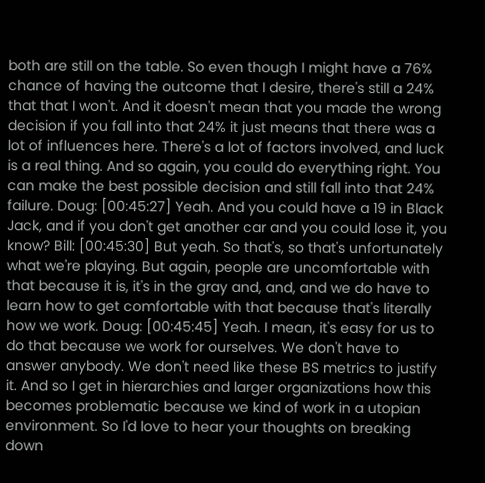both are still on the table. So even though I might have a 76% chance of having the outcome that I desire, there's still a 24% that that I won't. And it doesn't mean that you made the wrong decision if you fall into that 24% it just means that there was a lot of influences here. There's a lot of factors involved, and luck is a real thing. And so again, you could do everything right. You can make the best possible decision and still fall into that 24% failure. Doug: [00:45:27] Yeah. And you could have a 19 in Black Jack, and if you don't get another car and you could lose it, you know? Bill: [00:45:30] But yeah. So that's, so that's unfortunately what we're playing. But again, people are uncomfortable with that because it is, it's in the gray and, and, and we do have to learn how to get comfortable with that because that's literally how we work. Doug: [00:45:45] Yeah. I mean, it's easy for us to do that because we work for ourselves. We don't have to answer anybody. We don't need like these BS metrics to justify it. And so I get in hierarchies and larger organizations how this becomes problematic because we kind of work in a utopian environment. So I'd love to hear your thoughts on breaking down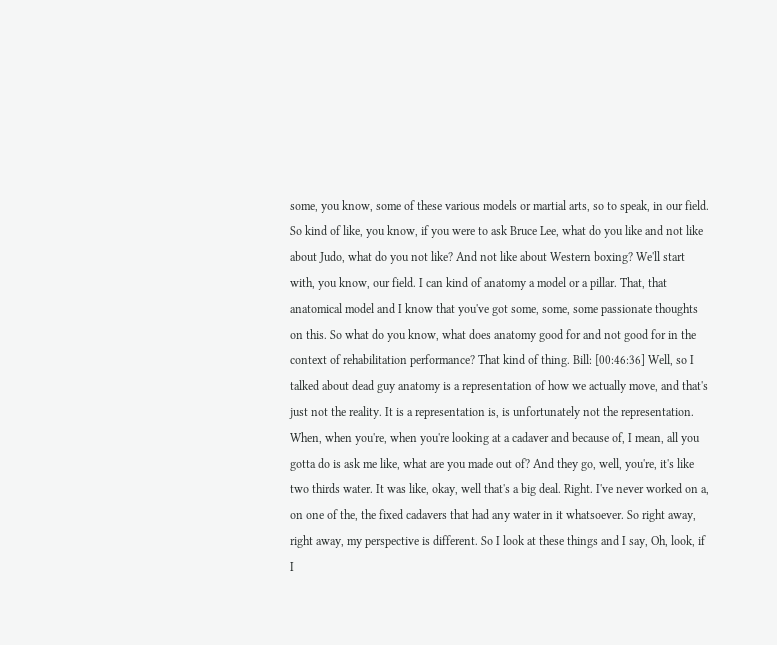some, you know, some of these various models or martial arts, so to speak, in our field. So kind of like, you know, if you were to ask Bruce Lee, what do you like and not like about Judo, what do you not like? And not like about Western boxing? We'll start with, you know, our field. I can kind of anatomy a model or a pillar. That, that anatomical model and I know that you've got some, some, some passionate thoughts on this. So what do you know, what does anatomy good for and not good for in the context of rehabilitation performance? That kind of thing. Bill: [00:46:36] Well, so I talked about dead guy anatomy is a representation of how we actually move, and that's just not the reality. It is a representation is, is unfortunately not the representation. When, when you're, when you're looking at a cadaver and because of, I mean, all you gotta do is ask me like, what are you made out of? And they go, well, you're, it's like two thirds water. It was like, okay, well that's a big deal. Right. I've never worked on a, on one of the, the fixed cadavers that had any water in it whatsoever. So right away, right away, my perspective is different. So I look at these things and I say, Oh, look, if I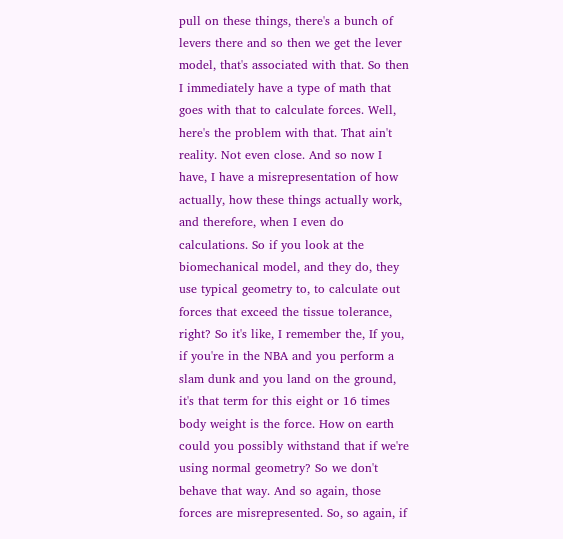pull on these things, there's a bunch of levers there and so then we get the lever model, that's associated with that. So then I immediately have a type of math that goes with that to calculate forces. Well, here's the problem with that. That ain't reality. Not even close. And so now I have, I have a misrepresentation of how actually, how these things actually work, and therefore, when I even do calculations. So if you look at the biomechanical model, and they do, they use typical geometry to, to calculate out forces that exceed the tissue tolerance, right? So it's like, I remember the, If you, if you're in the NBA and you perform a slam dunk and you land on the ground, it's that term for this eight or 16 times body weight is the force. How on earth could you possibly withstand that if we're using normal geometry? So we don't behave that way. And so again, those forces are misrepresented. So, so again, if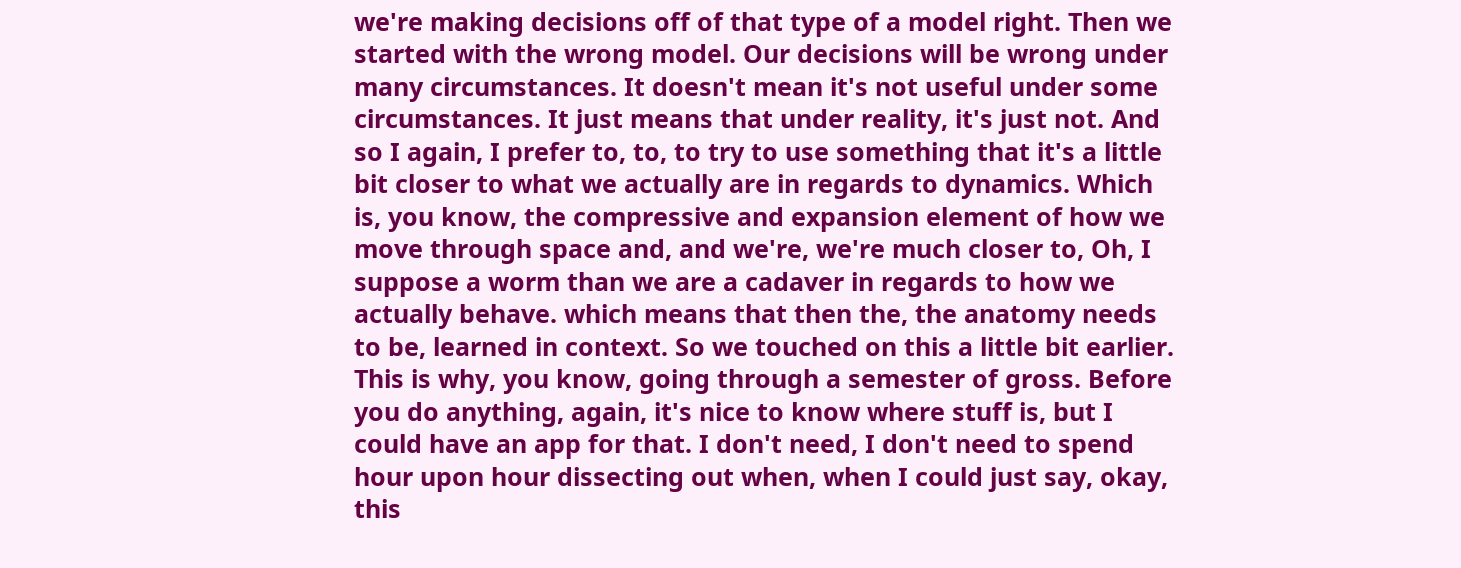we're making decisions off of that type of a model right. Then we started with the wrong model. Our decisions will be wrong under many circumstances. It doesn't mean it's not useful under some circumstances. It just means that under reality, it's just not. And so I again, I prefer to, to, to try to use something that it's a little bit closer to what we actually are in regards to dynamics. Which is, you know, the compressive and expansion element of how we move through space and, and we're, we're much closer to, Oh, I suppose a worm than we are a cadaver in regards to how we actually behave. which means that then the, the anatomy needs to be, learned in context. So we touched on this a little bit earlier. This is why, you know, going through a semester of gross. Before you do anything, again, it's nice to know where stuff is, but I could have an app for that. I don't need, I don't need to spend hour upon hour dissecting out when, when I could just say, okay, this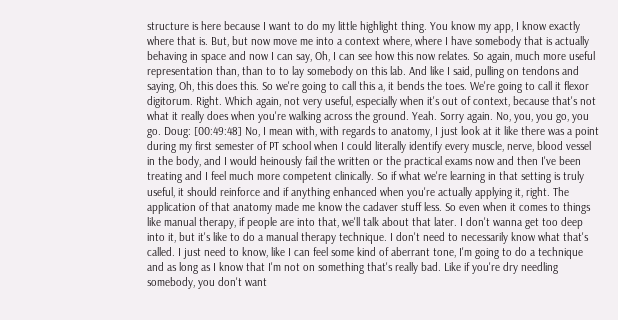structure is here because I want to do my little highlight thing. You know my app, I know exactly where that is. But, but now move me into a context where, where I have somebody that is actually behaving in space and now I can say, Oh, I can see how this now relates. So again, much more useful representation than, than to to lay somebody on this lab. And like I said, pulling on tendons and saying, Oh, this does this. So we're going to call this a, it bends the toes. We're going to call it flexor digitorum. Right. Which again, not very useful, especially when it's out of context, because that's not what it really does when you're walking across the ground. Yeah. Sorry again. No, you, you go, you go. Doug: [00:49:48] No, I mean with, with regards to anatomy, I just look at it like there was a point during my first semester of PT school when I could literally identify every muscle, nerve, blood vessel in the body, and I would heinously fail the written or the practical exams now and then I've been treating and I feel much more competent clinically. So if what we're learning in that setting is truly useful, it should reinforce and if anything enhanced when you're actually applying it, right. The application of that anatomy made me know the cadaver stuff less. So even when it comes to things like manual therapy, if people are into that, we'll talk about that later. I don't wanna get too deep into it, but it's like to do a manual therapy technique. I don't need to necessarily know what that's called. I just need to know, like I can feel some kind of aberrant tone, I'm going to do a technique and as long as I know that I'm not on something that's really bad. Like if you're dry needling somebody, you don't want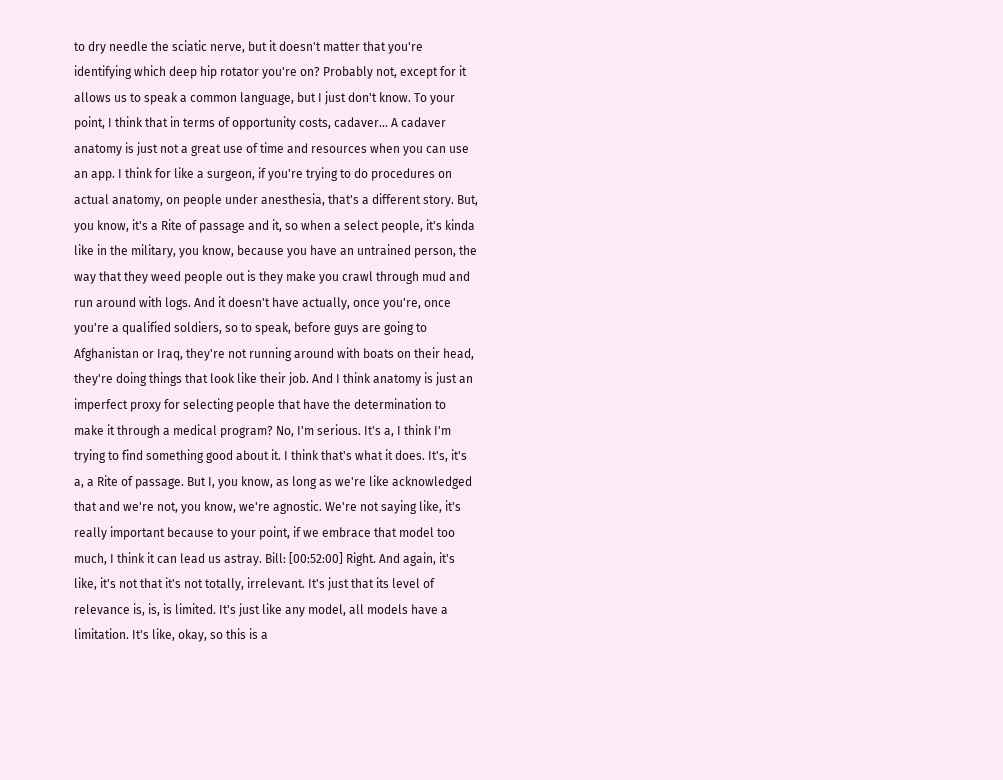to dry needle the sciatic nerve, but it doesn't matter that you're identifying which deep hip rotator you're on? Probably not, except for it allows us to speak a common language, but I just don't know. To your point, I think that in terms of opportunity costs, cadaver... A cadaver anatomy is just not a great use of time and resources when you can use an app. I think for like a surgeon, if you're trying to do procedures on actual anatomy, on people under anesthesia, that's a different story. But, you know, it's a Rite of passage and it, so when a select people, it's kinda like in the military, you know, because you have an untrained person, the way that they weed people out is they make you crawl through mud and run around with logs. And it doesn't have actually, once you're, once you're a qualified soldiers, so to speak, before guys are going to Afghanistan or Iraq, they're not running around with boats on their head, they're doing things that look like their job. And I think anatomy is just an imperfect proxy for selecting people that have the determination to make it through a medical program? No, I'm serious. It's a, I think I'm trying to find something good about it. I think that's what it does. It's, it's a, a Rite of passage. But I, you know, as long as we're like acknowledged that and we're not, you know, we're agnostic. We're not saying like, it's really important because to your point, if we embrace that model too much, I think it can lead us astray. Bill: [00:52:00] Right. And again, it's like, it's not that it's not totally, irrelevant. It's just that its level of relevance is, is, is limited. It's just like any model, all models have a limitation. It's like, okay, so this is a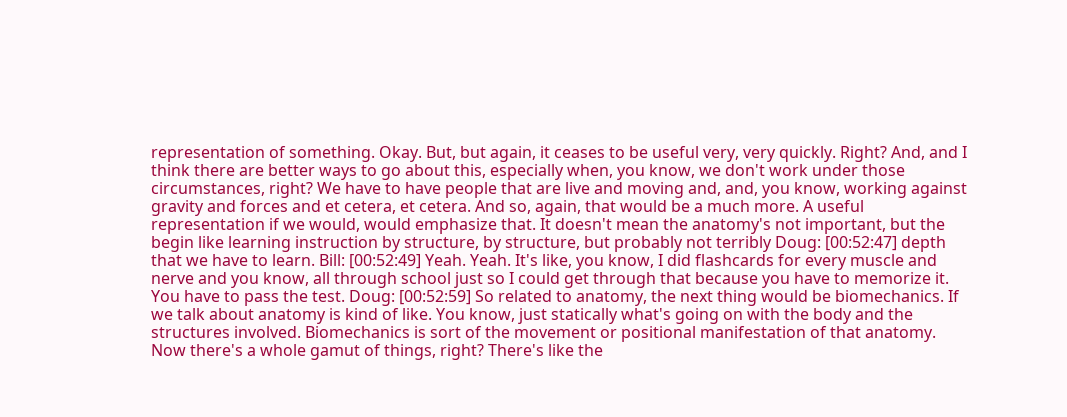representation of something. Okay. But, but again, it ceases to be useful very, very quickly. Right? And, and I think there are better ways to go about this, especially when, you know, we don't work under those circumstances, right? We have to have people that are live and moving and, and, you know, working against gravity and forces and et cetera, et cetera. And so, again, that would be a much more. A useful representation if we would, would emphasize that. It doesn't mean the anatomy's not important, but the begin like learning instruction by structure, by structure, but probably not terribly Doug: [00:52:47] depth that we have to learn. Bill: [00:52:49] Yeah. Yeah. It's like, you know, I did flashcards for every muscle and nerve and you know, all through school just so I could get through that because you have to memorize it. You have to pass the test. Doug: [00:52:59] So related to anatomy, the next thing would be biomechanics. If we talk about anatomy is kind of like. You know, just statically what's going on with the body and the structures involved. Biomechanics is sort of the movement or positional manifestation of that anatomy. Now there's a whole gamut of things, right? There's like the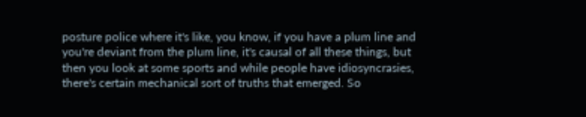posture police where it's like, you know, if you have a plum line and you're deviant from the plum line, it's causal of all these things, but then you look at some sports and while people have idiosyncrasies, there's certain mechanical sort of truths that emerged. So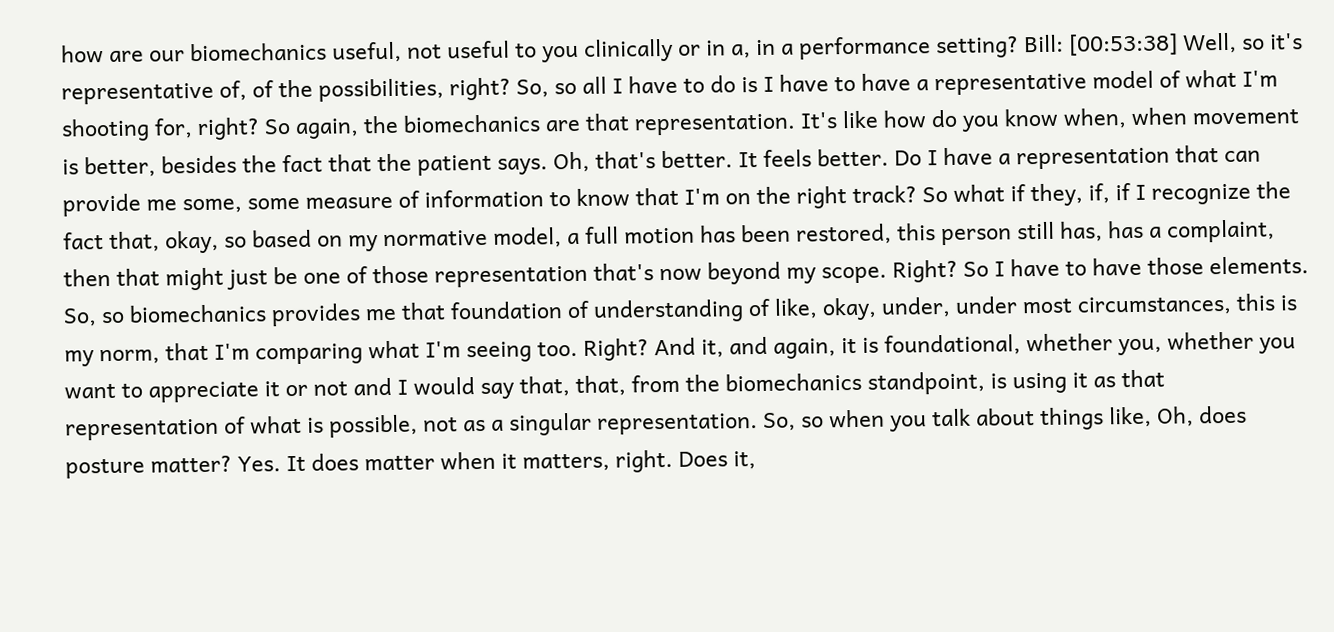how are our biomechanics useful, not useful to you clinically or in a, in a performance setting? Bill: [00:53:38] Well, so it's representative of, of the possibilities, right? So, so all I have to do is I have to have a representative model of what I'm shooting for, right? So again, the biomechanics are that representation. It's like how do you know when, when movement is better, besides the fact that the patient says. Oh, that's better. It feels better. Do I have a representation that can provide me some, some measure of information to know that I'm on the right track? So what if they, if, if I recognize the fact that, okay, so based on my normative model, a full motion has been restored, this person still has, has a complaint, then that might just be one of those representation that's now beyond my scope. Right? So I have to have those elements. So, so biomechanics provides me that foundation of understanding of like, okay, under, under most circumstances, this is my norm, that I'm comparing what I'm seeing too. Right? And it, and again, it is foundational, whether you, whether you want to appreciate it or not and I would say that, that, from the biomechanics standpoint, is using it as that representation of what is possible, not as a singular representation. So, so when you talk about things like, Oh, does posture matter? Yes. It does matter when it matters, right. Does it,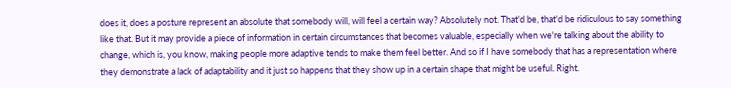does it, does a posture represent an absolute that somebody will, will feel a certain way? Absolutely not. That'd be, that'd be ridiculous to say something like that. But it may provide a piece of information in certain circumstances that becomes valuable, especially when we're talking about the ability to change, which is, you know, making people more adaptive tends to make them feel better. And so if I have somebody that has a representation where they demonstrate a lack of adaptability and it just so happens that they show up in a certain shape that might be useful. Right.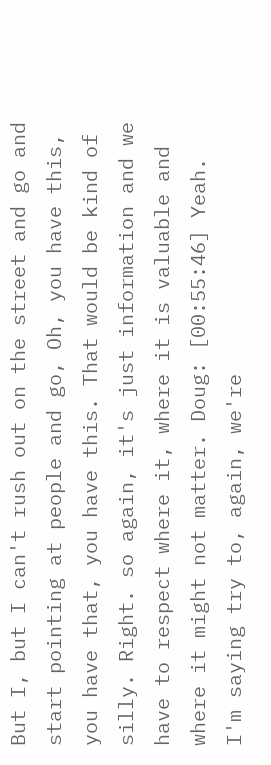But I, but I can't rush out on the street and go and start pointing at people and go, Oh, you have this, you have that, you have this. That would be kind of silly. Right. so again, it's just information and we have to respect where it, where it is valuable and where it might not matter. Doug: [00:55:46] Yeah. I'm saying try to, again, we're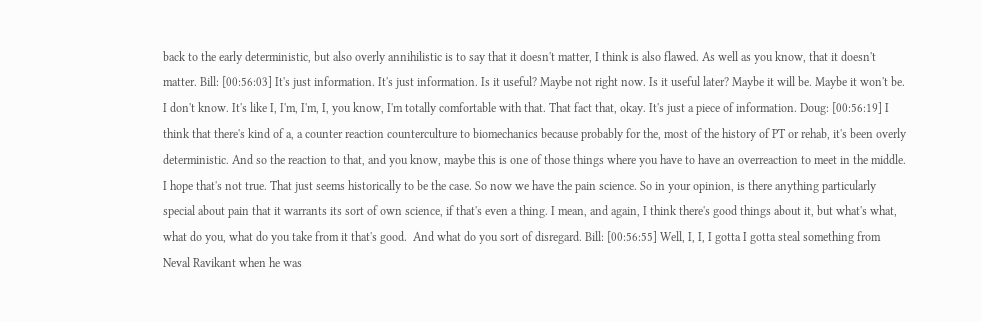back to the early deterministic, but also overly annihilistic is to say that it doesn't matter, I think is also flawed. As well as you know, that it doesn't matter. Bill: [00:56:03] It's just information. It's just information. Is it useful? Maybe not right now. Is it useful later? Maybe it will be. Maybe it won't be. I don't know. It's like I, I'm, I'm, I, you know, I'm totally comfortable with that. That fact that, okay. It's just a piece of information. Doug: [00:56:19] I think that there's kind of a, a counter reaction counterculture to biomechanics because probably for the, most of the history of PT or rehab, it's been overly deterministic. And so the reaction to that, and you know, maybe this is one of those things where you have to have an overreaction to meet in the middle. I hope that's not true. That just seems historically to be the case. So now we have the pain science. So in your opinion, is there anything particularly special about pain that it warrants its sort of own science, if that's even a thing. I mean, and again, I think there's good things about it, but what's what, what do you, what do you take from it that's good.  And what do you sort of disregard. Bill: [00:56:55] Well, I, I, I gotta I gotta steal something from Neval Ravikant when he was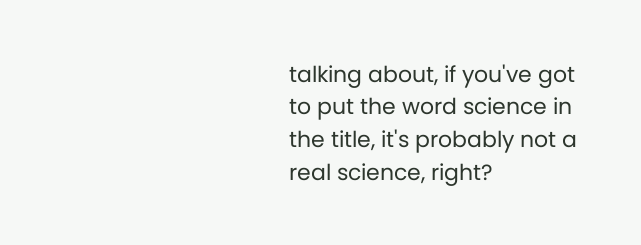talking about, if you've got to put the word science in the title, it's probably not a real science, right?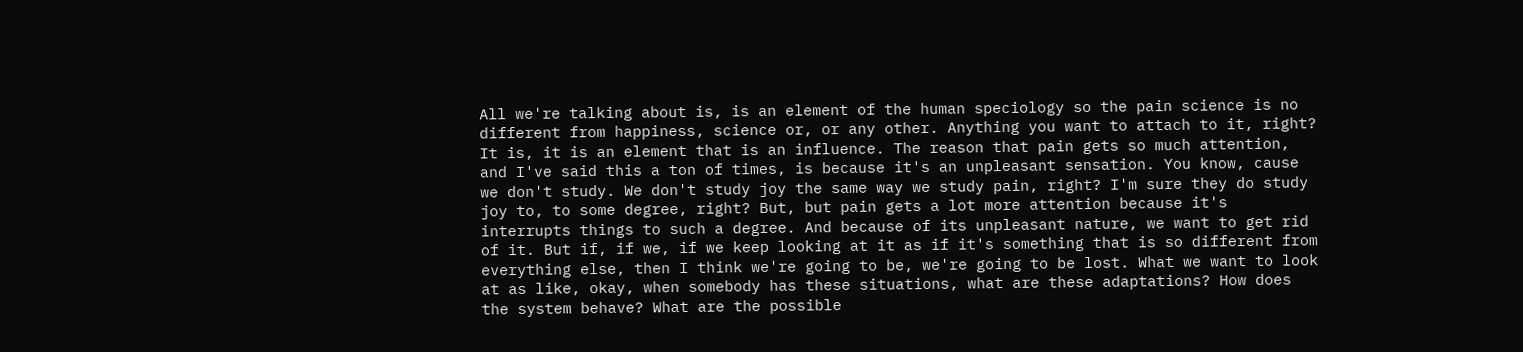All we're talking about is, is an element of the human speciology so the pain science is no different from happiness, science or, or any other. Anything you want to attach to it, right? It is, it is an element that is an influence. The reason that pain gets so much attention, and I've said this a ton of times, is because it's an unpleasant sensation. You know, cause we don't study. We don't study joy the same way we study pain, right? I'm sure they do study joy to, to some degree, right? But, but pain gets a lot more attention because it's interrupts things to such a degree. And because of its unpleasant nature, we want to get rid of it. But if, if we, if we keep looking at it as if it's something that is so different from everything else, then I think we're going to be, we're going to be lost. What we want to look at as like, okay, when somebody has these situations, what are these adaptations? How does the system behave? What are the possible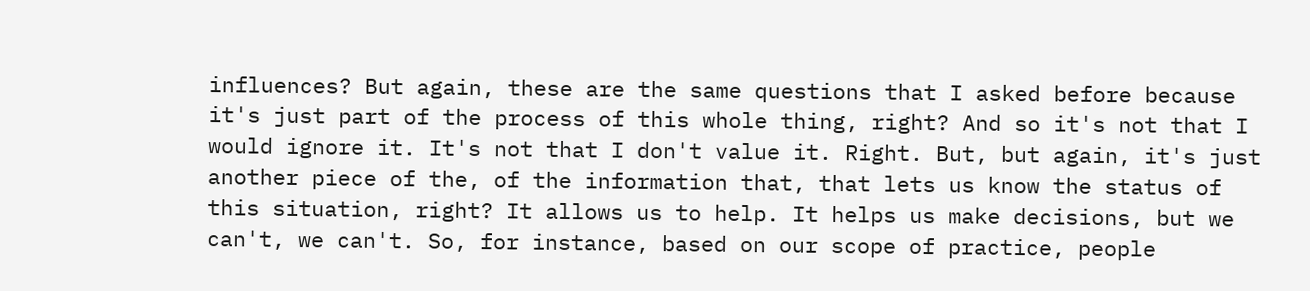influences? But again, these are the same questions that I asked before because it's just part of the process of this whole thing, right? And so it's not that I would ignore it. It's not that I don't value it. Right. But, but again, it's just another piece of the, of the information that, that lets us know the status of this situation, right? It allows us to help. It helps us make decisions, but we can't, we can't. So, for instance, based on our scope of practice, people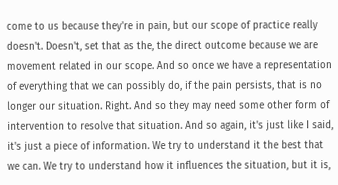come to us because they're in pain, but our scope of practice really doesn't. Doesn't, set that as the, the direct outcome because we are movement related in our scope. And so once we have a representation of everything that we can possibly do, if the pain persists, that is no longer our situation. Right. And so they may need some other form of intervention to resolve that situation. And so again, it's just like I said, it's just a piece of information. We try to understand it the best that we can. We try to understand how it influences the situation, but it is,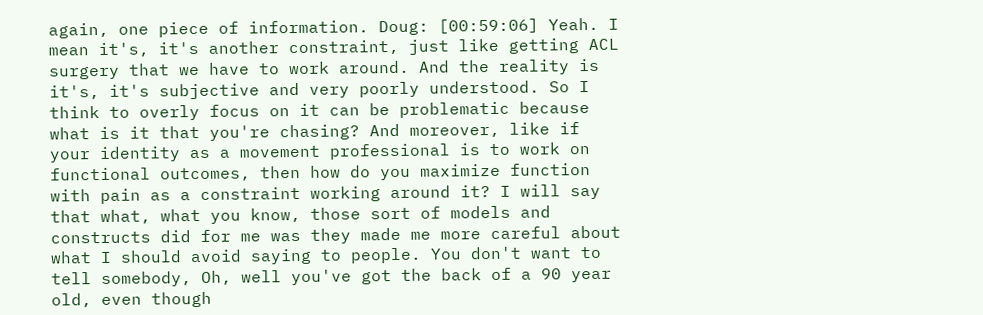again, one piece of information. Doug: [00:59:06] Yeah. I mean it's, it's another constraint, just like getting ACL surgery that we have to work around. And the reality is it's, it's subjective and very poorly understood. So I think to overly focus on it can be problematic because what is it that you're chasing? And moreover, like if your identity as a movement professional is to work on functional outcomes, then how do you maximize function with pain as a constraint working around it? I will say that what, what you know, those sort of models and constructs did for me was they made me more careful about what I should avoid saying to people. You don't want to tell somebody, Oh, well you've got the back of a 90 year old, even though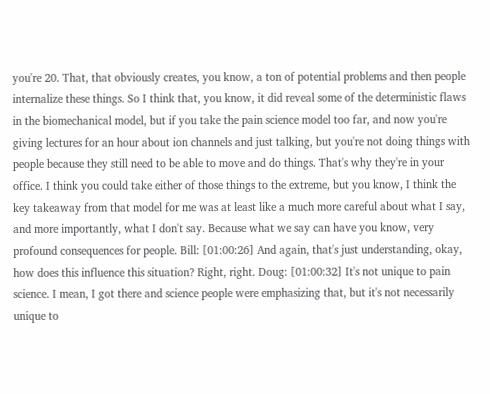you're 20. That, that obviously creates, you know, a ton of potential problems and then people internalize these things. So I think that, you know, it did reveal some of the deterministic flaws in the biomechanical model, but if you take the pain science model too far, and now you're giving lectures for an hour about ion channels and just talking, but you're not doing things with people because they still need to be able to move and do things. That's why they're in your office. I think you could take either of those things to the extreme, but you know, I think the key takeaway from that model for me was at least like a much more careful about what I say, and more importantly, what I don't say. Because what we say can have you know, very profound consequences for people. Bill: [01:00:26] And again, that's just understanding, okay, how does this influence this situation? Right, right. Doug: [01:00:32] It's not unique to pain science. I mean, I got there and science people were emphasizing that, but it's not necessarily unique to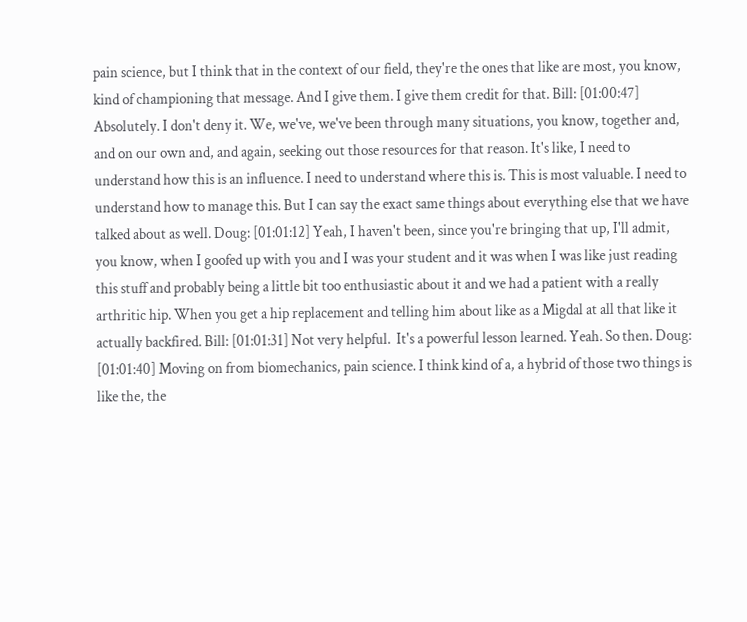pain science, but I think that in the context of our field, they're the ones that like are most, you know, kind of championing that message. And I give them. I give them credit for that. Bill: [01:00:47] Absolutely. I don't deny it. We, we've, we've been through many situations, you know, together and, and on our own and, and again, seeking out those resources for that reason. It's like, I need to understand how this is an influence. I need to understand where this is. This is most valuable. I need to understand how to manage this. But I can say the exact same things about everything else that we have talked about as well. Doug: [01:01:12] Yeah, I haven't been, since you're bringing that up, I'll admit, you know, when I goofed up with you and I was your student and it was when I was like just reading this stuff and probably being a little bit too enthusiastic about it and we had a patient with a really arthritic hip. When you get a hip replacement and telling him about like as a Migdal at all that like it actually backfired. Bill: [01:01:31] Not very helpful.  It's a powerful lesson learned. Yeah. So then. Doug: [01:01:40] Moving on from biomechanics, pain science. I think kind of a, a hybrid of those two things is like the, the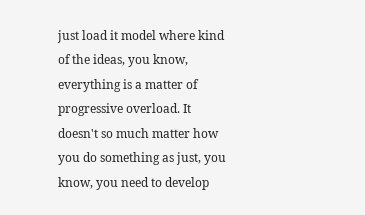just load it model where kind of the ideas, you know, everything is a matter of progressive overload. It doesn't so much matter how you do something as just, you know, you need to develop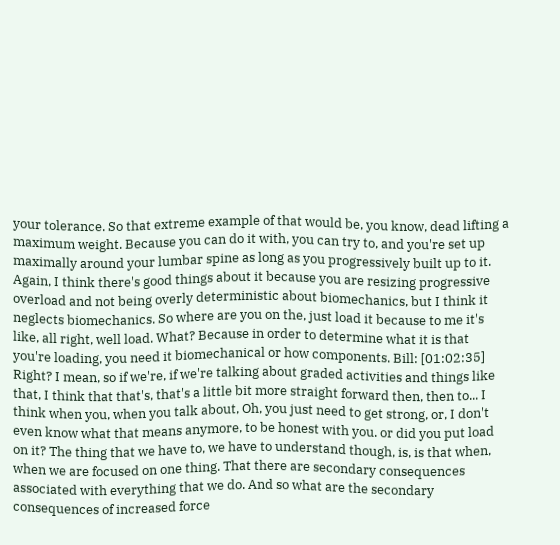your tolerance. So that extreme example of that would be, you know, dead lifting a maximum weight. Because you can do it with, you can try to, and you're set up maximally around your lumbar spine as long as you progressively built up to it. Again, I think there's good things about it because you are resizing progressive overload and not being overly deterministic about biomechanics, but I think it neglects biomechanics. So where are you on the, just load it because to me it's like, all right, well load. What? Because in order to determine what it is that you're loading, you need it biomechanical or how components. Bill: [01:02:35] Right? I mean, so if we're, if we're talking about graded activities and things like that, I think that that's, that's a little bit more straight forward then, then to... I think when you, when you talk about, Oh, you just need to get strong, or, I don't even know what that means anymore, to be honest with you. or did you put load on it? The thing that we have to, we have to understand though, is, is that when, when we are focused on one thing. That there are secondary consequences associated with everything that we do. And so what are the secondary consequences of increased force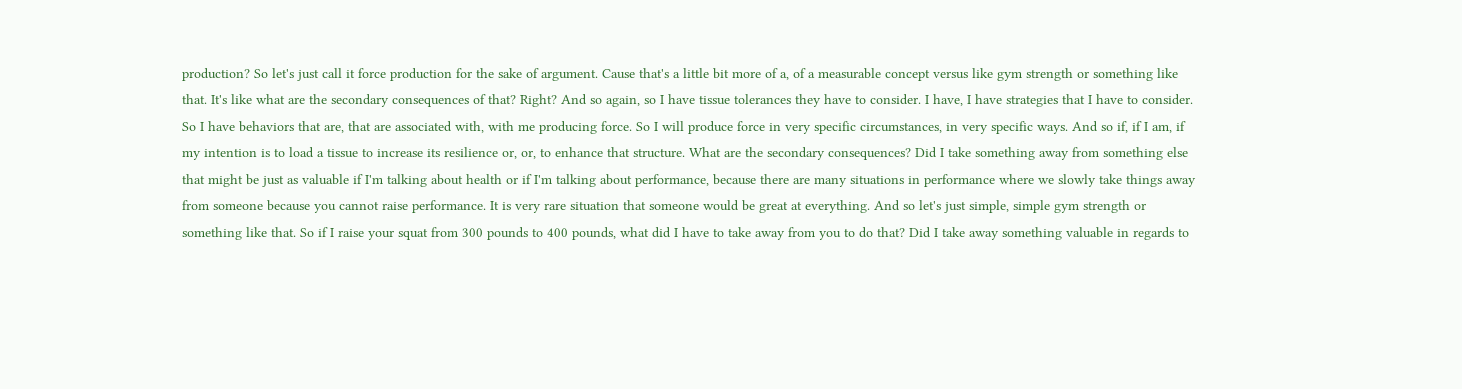production? So let's just call it force production for the sake of argument. Cause that's a little bit more of a, of a measurable concept versus like gym strength or something like that. It's like what are the secondary consequences of that? Right? And so again, so I have tissue tolerances they have to consider. I have, I have strategies that I have to consider. So I have behaviors that are, that are associated with, with me producing force. So I will produce force in very specific circumstances, in very specific ways. And so if, if I am, if my intention is to load a tissue to increase its resilience or, or, to enhance that structure. What are the secondary consequences? Did I take something away from something else that might be just as valuable if I'm talking about health or if I'm talking about performance, because there are many situations in performance where we slowly take things away from someone because you cannot raise performance. It is very rare situation that someone would be great at everything. And so let's just simple, simple gym strength or something like that. So if I raise your squat from 300 pounds to 400 pounds, what did I have to take away from you to do that? Did I take away something valuable in regards to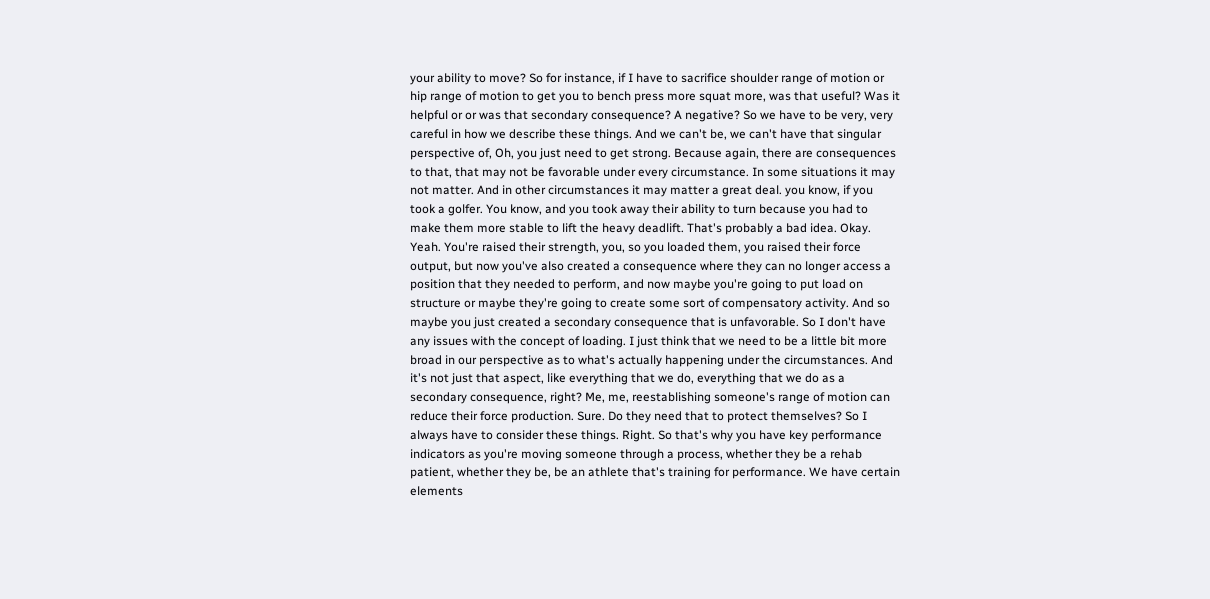your ability to move? So for instance, if I have to sacrifice shoulder range of motion or hip range of motion to get you to bench press more squat more, was that useful? Was it helpful or or was that secondary consequence? A negative? So we have to be very, very careful in how we describe these things. And we can't be, we can't have that singular perspective of, Oh, you just need to get strong. Because again, there are consequences to that, that may not be favorable under every circumstance. In some situations it may not matter. And in other circumstances it may matter a great deal. you know, if you took a golfer. You know, and you took away their ability to turn because you had to make them more stable to lift the heavy deadlift. That's probably a bad idea. Okay. Yeah. You're raised their strength, you, so you loaded them, you raised their force output, but now you've also created a consequence where they can no longer access a position that they needed to perform, and now maybe you're going to put load on structure or maybe they're going to create some sort of compensatory activity. And so maybe you just created a secondary consequence that is unfavorable. So I don't have any issues with the concept of loading. I just think that we need to be a little bit more broad in our perspective as to what's actually happening under the circumstances. And it's not just that aspect, like everything that we do, everything that we do as a secondary consequence, right? Me, me, reestablishing someone's range of motion can reduce their force production. Sure. Do they need that to protect themselves? So I always have to consider these things. Right. So that's why you have key performance indicators as you're moving someone through a process, whether they be a rehab patient, whether they be, be an athlete that's training for performance. We have certain elements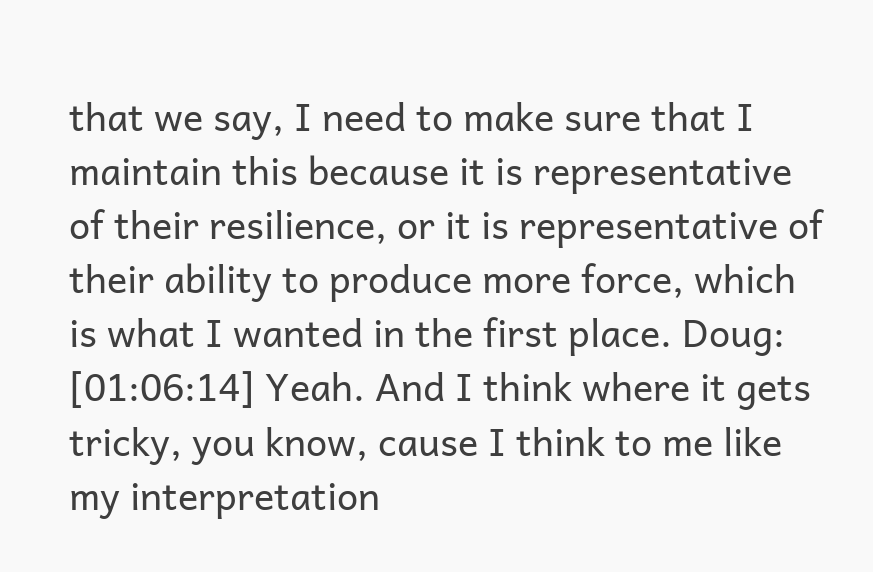that we say, I need to make sure that I maintain this because it is representative of their resilience, or it is representative of their ability to produce more force, which is what I wanted in the first place. Doug: [01:06:14] Yeah. And I think where it gets tricky, you know, cause I think to me like my interpretation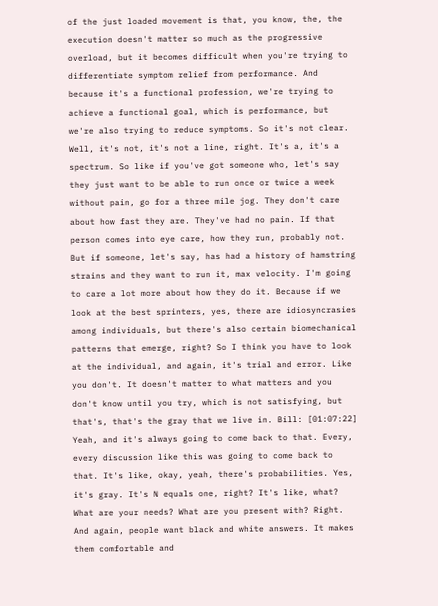of the just loaded movement is that, you know, the, the execution doesn't matter so much as the progressive overload, but it becomes difficult when you're trying to differentiate symptom relief from performance. And because it's a functional profession, we're trying to achieve a functional goal, which is performance, but we're also trying to reduce symptoms. So it's not clear. Well, it's not, it's not a line, right. It's a, it's a spectrum. So like if you've got someone who, let's say they just want to be able to run once or twice a week without pain, go for a three mile jog. They don't care about how fast they are. They've had no pain. If that person comes into eye care, how they run, probably not. But if someone, let's say, has had a history of hamstring strains and they want to run it, max velocity. I'm going to care a lot more about how they do it. Because if we look at the best sprinters, yes, there are idiosyncrasies among individuals, but there's also certain biomechanical patterns that emerge, right? So I think you have to look at the individual, and again, it's trial and error. Like you don't. It doesn't matter to what matters and you don't know until you try, which is not satisfying, but that's, that's the gray that we live in. Bill: [01:07:22] Yeah, and it's always going to come back to that. Every, every discussion like this was going to come back to that. It's like, okay, yeah, there's probabilities. Yes, it's gray. It's N equals one, right? It's like, what? What are your needs? What are you present with? Right. And again, people want black and white answers. It makes them comfortable and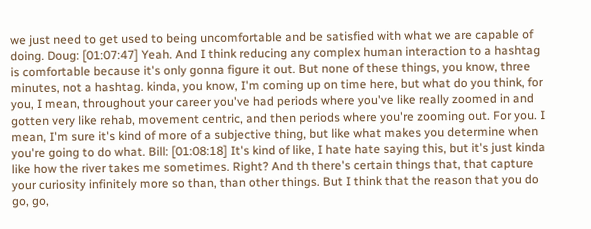we just need to get used to being uncomfortable and be satisfied with what we are capable of doing. Doug: [01:07:47] Yeah. And I think reducing any complex human interaction to a hashtag is comfortable because it's only gonna figure it out. But none of these things, you know, three minutes, not a hashtag. kinda, you know, I'm coming up on time here, but what do you think, for you, I mean, throughout your career you've had periods where you've like really zoomed in and gotten very like rehab, movement centric, and then periods where you're zooming out. For you. I mean, I'm sure it's kind of more of a subjective thing, but like what makes you determine when you're going to do what. Bill: [01:08:18] It's kind of like, I hate hate saying this, but it's just kinda like how the river takes me sometimes. Right? And th there's certain things that, that capture your curiosity infinitely more so than, than other things. But I think that the reason that you do go, go,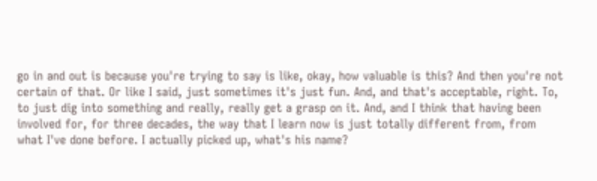go in and out is because you're trying to say is like, okay, how valuable is this? And then you're not certain of that. Or like I said, just sometimes it's just fun. And, and that's acceptable, right. To, to just dig into something and really, really get a grasp on it. And, and I think that having been involved for, for three decades, the way that I learn now is just totally different from, from what I've done before. I actually picked up, what's his name?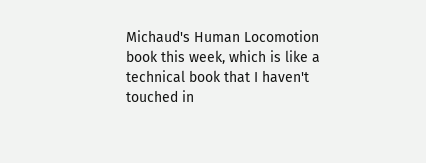Michaud's Human Locomotion book this week, which is like a technical book that I haven't touched in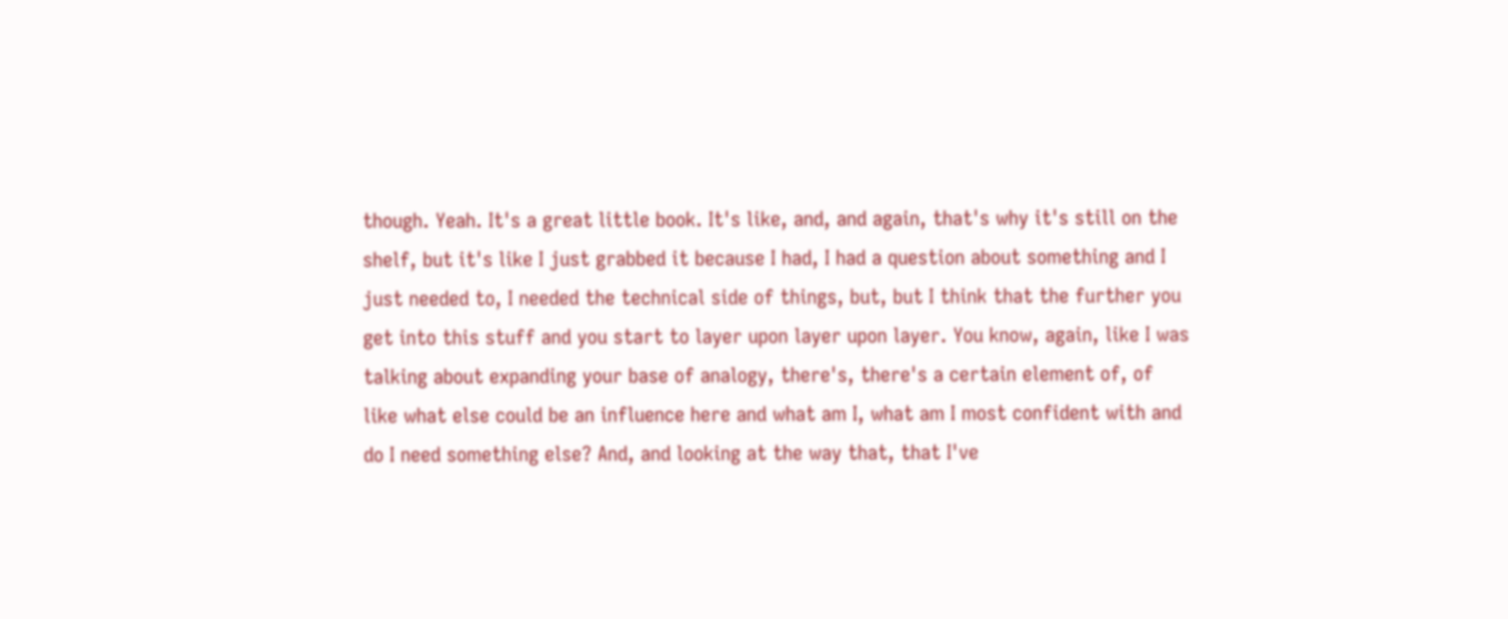though. Yeah. It's a great little book. It's like, and, and again, that's why it's still on the shelf, but it's like I just grabbed it because I had, I had a question about something and I just needed to, I needed the technical side of things, but, but I think that the further you get into this stuff and you start to layer upon layer upon layer. You know, again, like I was talking about expanding your base of analogy, there's, there's a certain element of, of like what else could be an influence here and what am I, what am I most confident with and do I need something else? And, and looking at the way that, that I've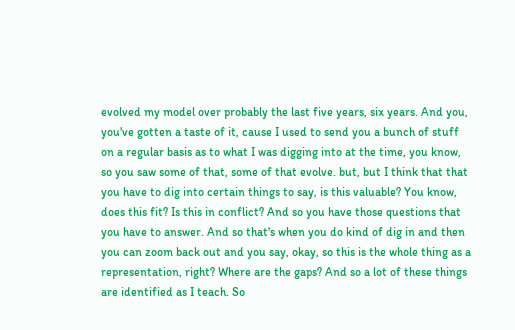evolved my model over probably the last five years, six years. And you, you've gotten a taste of it, cause I used to send you a bunch of stuff on a regular basis as to what I was digging into at the time, you know, so you saw some of that, some of that evolve. but, but I think that that you have to dig into certain things to say, is this valuable? You know, does this fit? Is this in conflict? And so you have those questions that you have to answer. And so that's when you do kind of dig in and then you can zoom back out and you say, okay, so this is the whole thing as a representation, right? Where are the gaps? And so a lot of these things are identified as I teach. So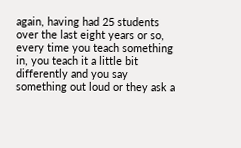again, having had 25 students over the last eight years or so, every time you teach something in, you teach it a little bit differently and you say something out loud or they ask a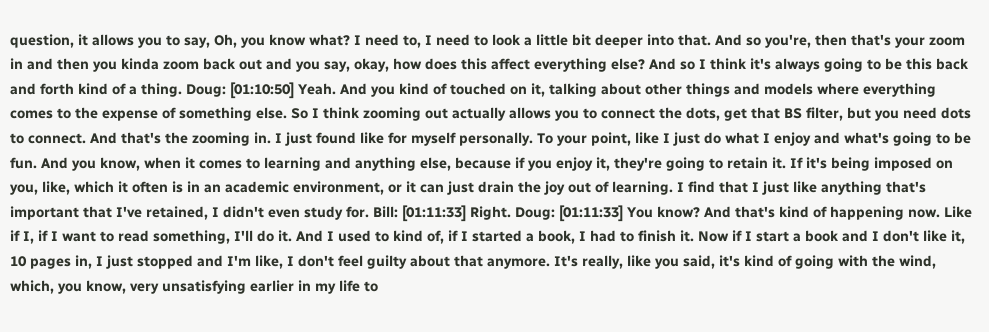question, it allows you to say, Oh, you know what? I need to, I need to look a little bit deeper into that. And so you're, then that's your zoom in and then you kinda zoom back out and you say, okay, how does this affect everything else? And so I think it's always going to be this back and forth kind of a thing. Doug: [01:10:50] Yeah. And you kind of touched on it, talking about other things and models where everything comes to the expense of something else. So I think zooming out actually allows you to connect the dots, get that BS filter, but you need dots to connect. And that's the zooming in. I just found like for myself personally. To your point, like I just do what I enjoy and what's going to be fun. And you know, when it comes to learning and anything else, because if you enjoy it, they're going to retain it. If it's being imposed on you, like, which it often is in an academic environment, or it can just drain the joy out of learning. I find that I just like anything that's important that I've retained, I didn't even study for. Bill: [01:11:33] Right. Doug: [01:11:33] You know? And that's kind of happening now. Like if I, if I want to read something, I'll do it. And I used to kind of, if I started a book, I had to finish it. Now if I start a book and I don't like it, 10 pages in, I just stopped and I'm like, I don't feel guilty about that anymore. It's really, like you said, it's kind of going with the wind, which, you know, very unsatisfying earlier in my life to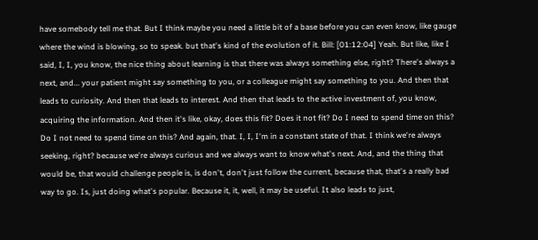have somebody tell me that. But I think maybe you need a little bit of a base before you can even know, like gauge where the wind is blowing, so to speak. but that's kind of the evolution of it. Bill: [01:12:04] Yeah. But like, like I said, I, I, you know, the nice thing about learning is that there was always something else, right? There's always a next, and... your patient might say something to you, or a colleague might say something to you. And then that leads to curiosity. And then that leads to interest. And then that leads to the active investment of, you know, acquiring the information. And then it's like, okay, does this fit? Does it not fit? Do I need to spend time on this? Do I not need to spend time on this? And again, that. I, I, I'm in a constant state of that. I think we're always seeking, right? because we're always curious and we always want to know what's next. And, and the thing that would be, that would challenge people is, is don't, don't just follow the current, because that, that's a really bad way to go. Is, just doing what's popular. Because it, it, well, it may be useful. It also leads to just,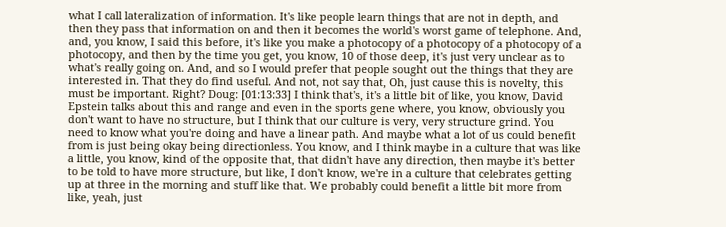what I call lateralization of information. It's like people learn things that are not in depth, and then they pass that information on and then it becomes the world's worst game of telephone. And, and, you know, I said this before, it's like you make a photocopy of a photocopy of a photocopy of a photocopy, and then by the time you get, you know, 10 of those deep, it's just very unclear as to what's really going on. And, and so I would prefer that people sought out the things that they are interested in. That they do find useful. And not, not say that, Oh, just cause this is novelty, this must be important. Right? Doug: [01:13:33] I think that's, it's a little bit of like, you know, David Epstein talks about this and range and even in the sports gene where, you know, obviously you don't want to have no structure, but I think that our culture is very, very structure grind. You need to know what you're doing and have a linear path. And maybe what a lot of us could benefit from is just being okay being directionless. You know, and I think maybe in a culture that was like a little, you know, kind of the opposite that, that didn't have any direction, then maybe it's better to be told to have more structure, but like, I don't know, we're in a culture that celebrates getting up at three in the morning and stuff like that. We probably could benefit a little bit more from like, yeah, just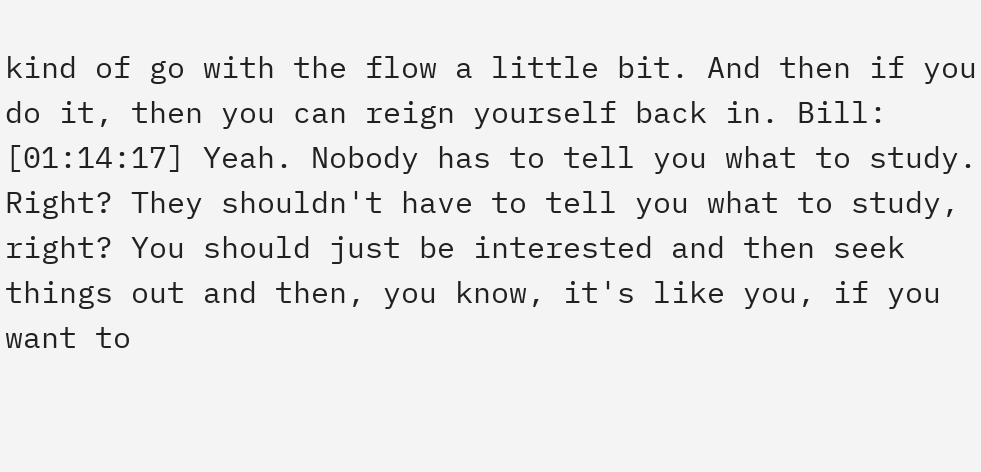kind of go with the flow a little bit. And then if you do it, then you can reign yourself back in. Bill: [01:14:17] Yeah. Nobody has to tell you what to study. Right? They shouldn't have to tell you what to study, right? You should just be interested and then seek things out and then, you know, it's like you, if you want to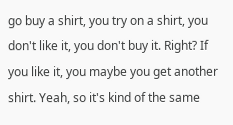go buy a shirt, you try on a shirt, you don't like it, you don't buy it. Right? If you like it, you maybe you get another shirt. Yeah, so it's kind of the same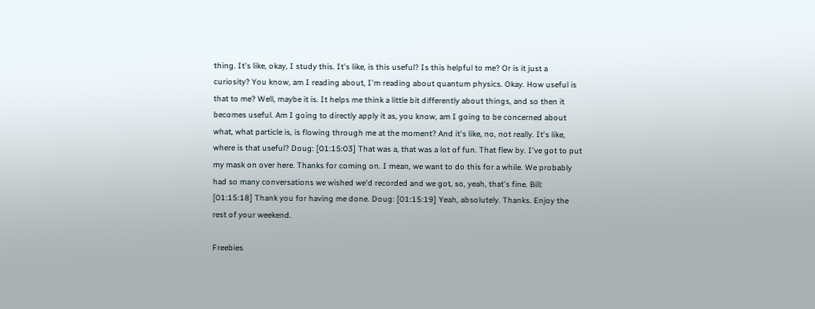thing. It's like, okay, I study this. It's like, is this useful? Is this helpful to me? Or is it just a curiosity? You know, am I reading about, I'm reading about quantum physics. Okay. How useful is that to me? Well, maybe it is. It helps me think a little bit differently about things, and so then it becomes useful. Am I going to directly apply it as, you know, am I going to be concerned about what, what particle is, is flowing through me at the moment? And it's like, no, not really. It's like, where is that useful? Doug: [01:15:03] That was a, that was a lot of fun. That flew by. I've got to put my mask on over here. Thanks for coming on. I mean, we want to do this for a while. We probably had so many conversations we wished we'd recorded and we got, so, yeah, that's fine. Bill: [01:15:18] Thank you for having me done. Doug: [01:15:19] Yeah, absolutely. Thanks. Enjoy the rest of your weekend.

Freebies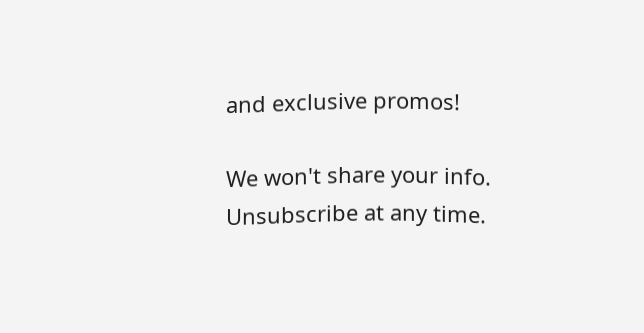and exclusive promos!

We won't share your info. Unsubscribe at any time.